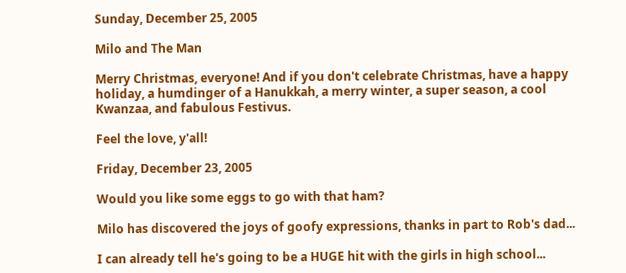Sunday, December 25, 2005

Milo and The Man

Merry Christmas, everyone! And if you don't celebrate Christmas, have a happy holiday, a humdinger of a Hanukkah, a merry winter, a super season, a cool Kwanzaa, and fabulous Festivus.

Feel the love, y'all!

Friday, December 23, 2005

Would you like some eggs to go with that ham?

Milo has discovered the joys of goofy expressions, thanks in part to Rob's dad...

I can already tell he's going to be a HUGE hit with the girls in high school...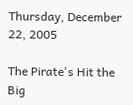Thursday, December 22, 2005

The Pirate's Hit the Big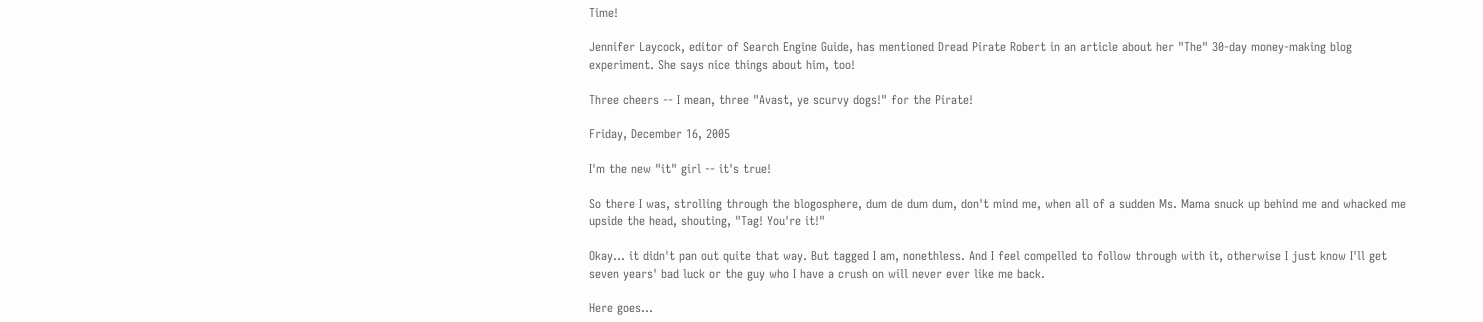Time!

Jennifer Laycock, editor of Search Engine Guide, has mentioned Dread Pirate Robert in an article about her "The" 30-day money-making blog experiment. She says nice things about him, too!

Three cheers -- I mean, three "Avast, ye scurvy dogs!" for the Pirate!

Friday, December 16, 2005

I'm the new "it" girl -- it's true!

So there I was, strolling through the blogosphere, dum de dum dum, don't mind me, when all of a sudden Ms. Mama snuck up behind me and whacked me upside the head, shouting, "Tag! You're it!"

Okay... it didn't pan out quite that way. But tagged I am, nonethless. And I feel compelled to follow through with it, otherwise I just know I'll get seven years' bad luck or the guy who I have a crush on will never ever like me back.

Here goes...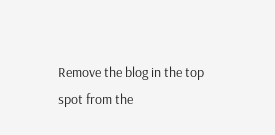Remove the blog in the top spot from the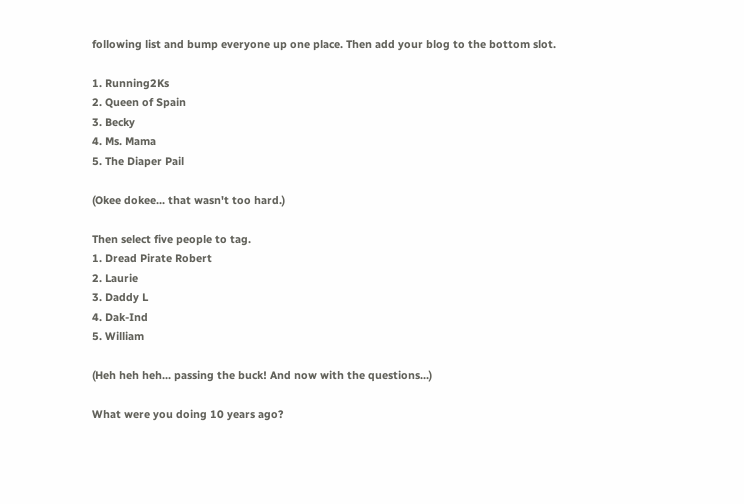following list and bump everyone up one place. Then add your blog to the bottom slot.

1. Running2Ks
2. Queen of Spain
3. Becky
4. Ms. Mama
5. The Diaper Pail

(Okee dokee... that wasn't too hard.)

Then select five people to tag.
1. Dread Pirate Robert
2. Laurie
3. Daddy L
4. Dak-Ind
5. William

(Heh heh heh... passing the buck! And now with the questions...)

What were you doing 10 years ago?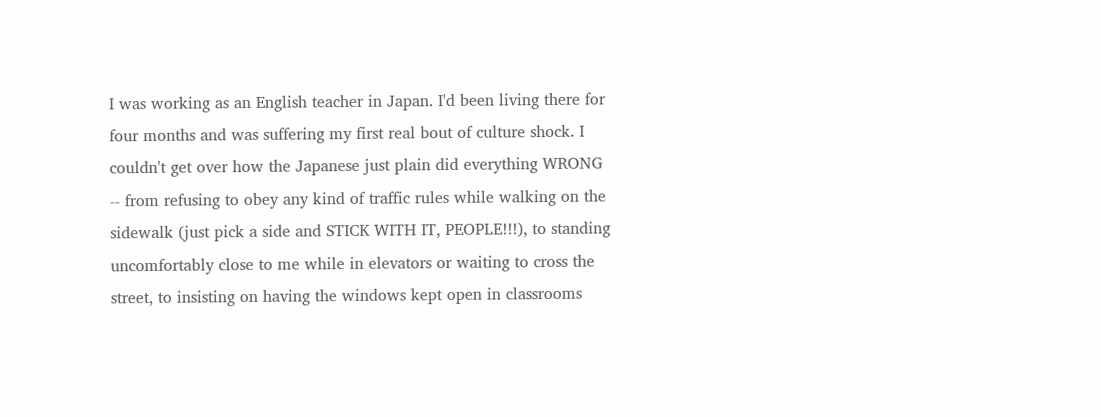I was working as an English teacher in Japan. I'd been living there for four months and was suffering my first real bout of culture shock. I couldn't get over how the Japanese just plain did everything WRONG -- from refusing to obey any kind of traffic rules while walking on the sidewalk (just pick a side and STICK WITH IT, PEOPLE!!!), to standing uncomfortably close to me while in elevators or waiting to cross the street, to insisting on having the windows kept open in classrooms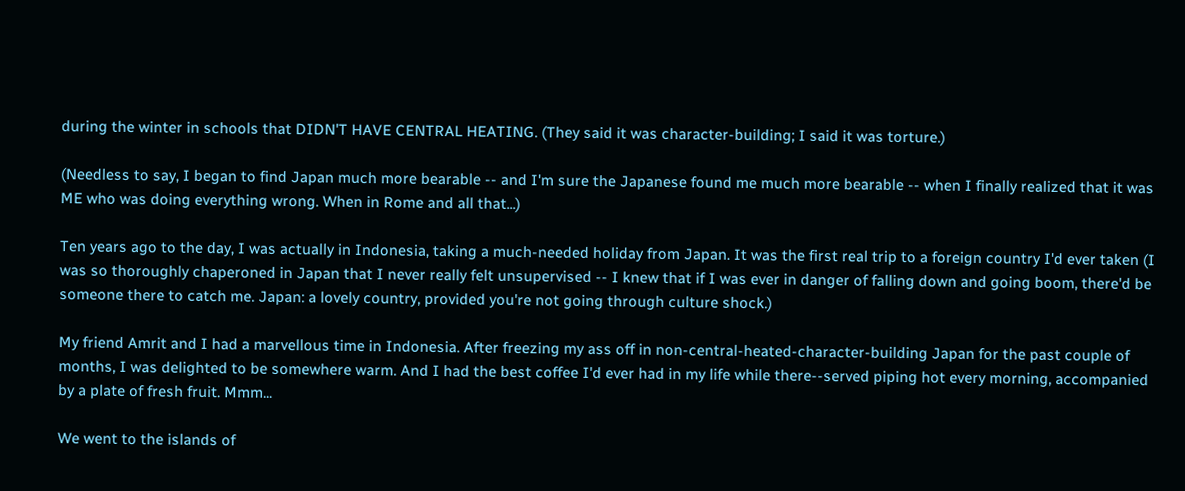during the winter in schools that DIDN'T HAVE CENTRAL HEATING. (They said it was character-building; I said it was torture.)

(Needless to say, I began to find Japan much more bearable -- and I'm sure the Japanese found me much more bearable -- when I finally realized that it was ME who was doing everything wrong. When in Rome and all that...)

Ten years ago to the day, I was actually in Indonesia, taking a much-needed holiday from Japan. It was the first real trip to a foreign country I'd ever taken (I was so thoroughly chaperoned in Japan that I never really felt unsupervised -- I knew that if I was ever in danger of falling down and going boom, there'd be someone there to catch me. Japan: a lovely country, provided you're not going through culture shock.)

My friend Amrit and I had a marvellous time in Indonesia. After freezing my ass off in non-central-heated-character-building Japan for the past couple of months, I was delighted to be somewhere warm. And I had the best coffee I'd ever had in my life while there--served piping hot every morning, accompanied by a plate of fresh fruit. Mmm...

We went to the islands of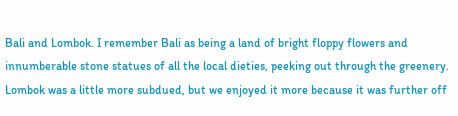Bali and Lombok. I remember Bali as being a land of bright floppy flowers and innumberable stone statues of all the local dieties, peeking out through the greenery. Lombok was a little more subdued, but we enjoyed it more because it was further off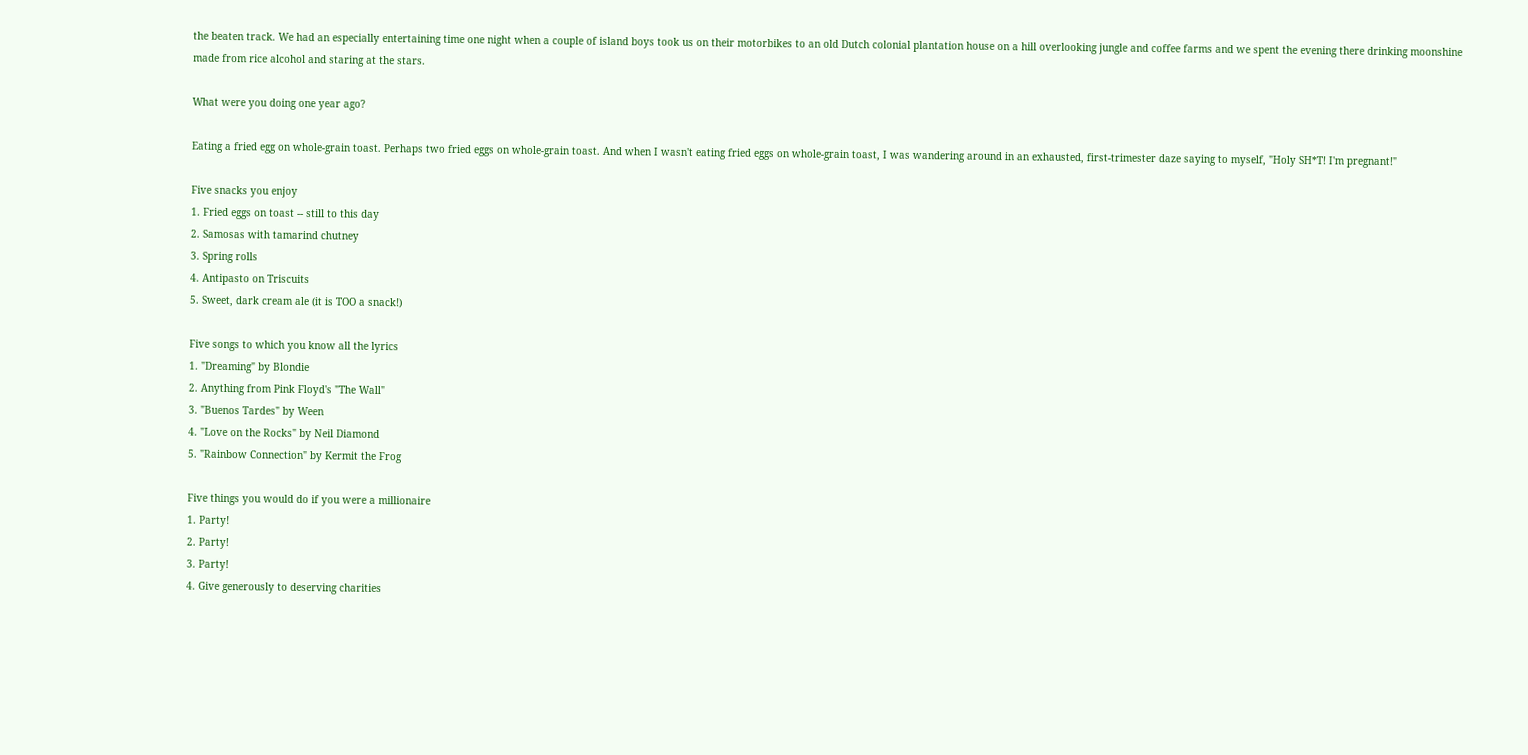the beaten track. We had an especially entertaining time one night when a couple of island boys took us on their motorbikes to an old Dutch colonial plantation house on a hill overlooking jungle and coffee farms and we spent the evening there drinking moonshine made from rice alcohol and staring at the stars.

What were you doing one year ago?

Eating a fried egg on whole-grain toast. Perhaps two fried eggs on whole-grain toast. And when I wasn't eating fried eggs on whole-grain toast, I was wandering around in an exhausted, first-trimester daze saying to myself, "Holy SH*T! I'm pregnant!"

Five snacks you enjoy
1. Fried eggs on toast -- still to this day
2. Samosas with tamarind chutney
3. Spring rolls
4. Antipasto on Triscuits
5. Sweet, dark cream ale (it is TOO a snack!)

Five songs to which you know all the lyrics
1. "Dreaming" by Blondie
2. Anything from Pink Floyd's "The Wall"
3. "Buenos Tardes" by Ween
4. "Love on the Rocks" by Neil Diamond
5. "Rainbow Connection" by Kermit the Frog

Five things you would do if you were a millionaire
1. Party!
2. Party!
3. Party!
4. Give generously to deserving charities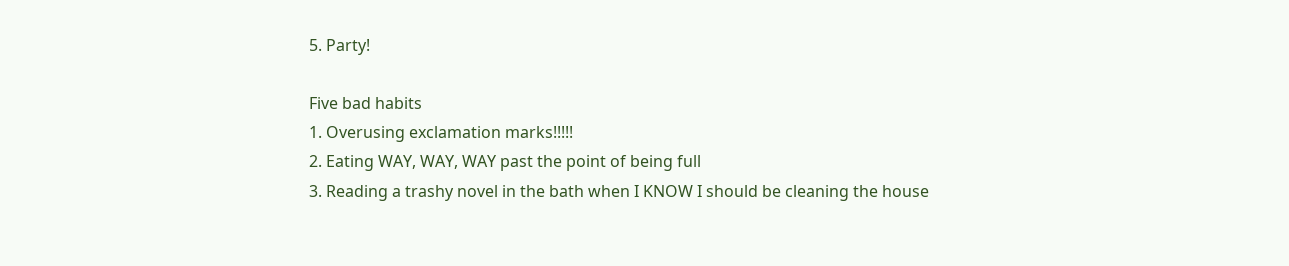5. Party!

Five bad habits
1. Overusing exclamation marks!!!!!
2. Eating WAY, WAY, WAY past the point of being full
3. Reading a trashy novel in the bath when I KNOW I should be cleaning the house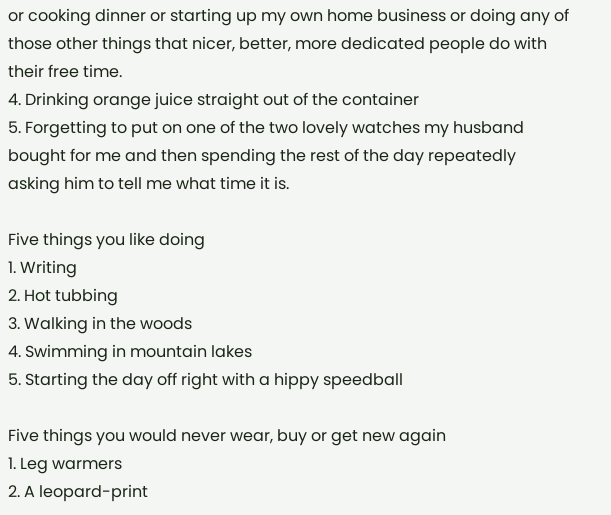or cooking dinner or starting up my own home business or doing any of those other things that nicer, better, more dedicated people do with their free time.
4. Drinking orange juice straight out of the container
5. Forgetting to put on one of the two lovely watches my husband bought for me and then spending the rest of the day repeatedly asking him to tell me what time it is.

Five things you like doing
1. Writing
2. Hot tubbing
3. Walking in the woods
4. Swimming in mountain lakes
5. Starting the day off right with a hippy speedball

Five things you would never wear, buy or get new again
1. Leg warmers
2. A leopard-print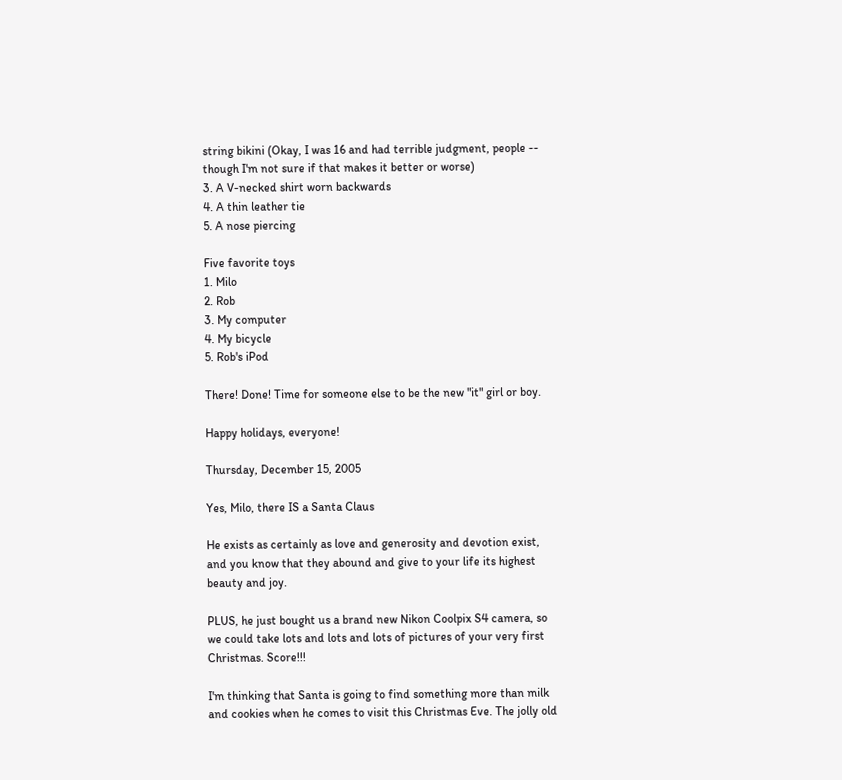string bikini (Okay, I was 16 and had terrible judgment, people -- though I'm not sure if that makes it better or worse)
3. A V-necked shirt worn backwards
4. A thin leather tie
5. A nose piercing

Five favorite toys
1. Milo
2. Rob
3. My computer
4. My bicycle
5. Rob's iPod

There! Done! Time for someone else to be the new "it" girl or boy.

Happy holidays, everyone!

Thursday, December 15, 2005

Yes, Milo, there IS a Santa Claus

He exists as certainly as love and generosity and devotion exist, and you know that they abound and give to your life its highest beauty and joy.

PLUS, he just bought us a brand new Nikon Coolpix S4 camera, so we could take lots and lots and lots of pictures of your very first Christmas. Score!!!

I'm thinking that Santa is going to find something more than milk and cookies when he comes to visit this Christmas Eve. The jolly old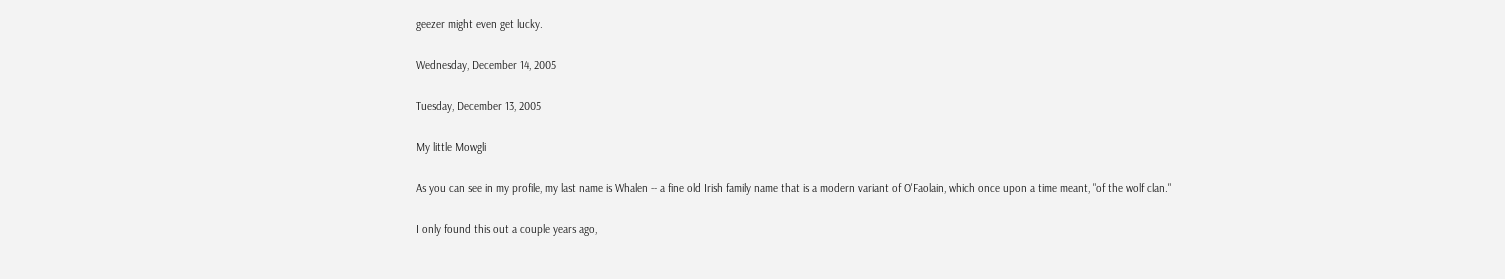geezer might even get lucky.

Wednesday, December 14, 2005

Tuesday, December 13, 2005

My little Mowgli

As you can see in my profile, my last name is Whalen -- a fine old Irish family name that is a modern variant of O'Faolain, which once upon a time meant, "of the wolf clan."

I only found this out a couple years ago,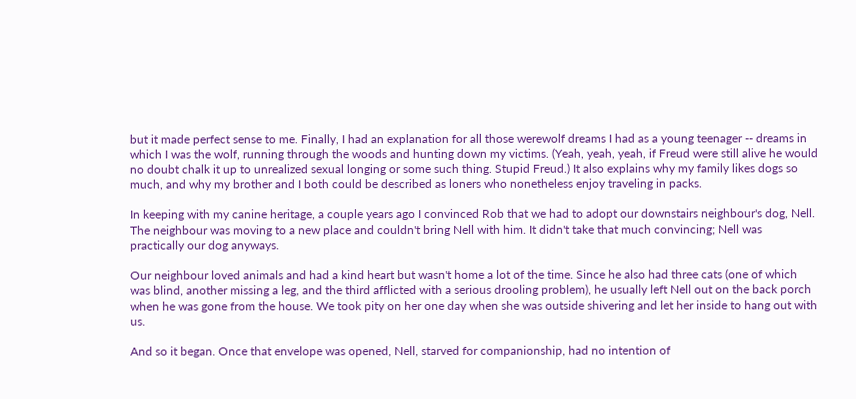but it made perfect sense to me. Finally, I had an explanation for all those werewolf dreams I had as a young teenager -- dreams in which I was the wolf, running through the woods and hunting down my victims. (Yeah, yeah, yeah, if Freud were still alive he would no doubt chalk it up to unrealized sexual longing or some such thing. Stupid Freud.) It also explains why my family likes dogs so much, and why my brother and I both could be described as loners who nonetheless enjoy traveling in packs.

In keeping with my canine heritage, a couple years ago I convinced Rob that we had to adopt our downstairs neighbour's dog, Nell. The neighbour was moving to a new place and couldn't bring Nell with him. It didn't take that much convincing; Nell was practically our dog anyways.

Our neighbour loved animals and had a kind heart but wasn't home a lot of the time. Since he also had three cats (one of which was blind, another missing a leg, and the third afflicted with a serious drooling problem), he usually left Nell out on the back porch when he was gone from the house. We took pity on her one day when she was outside shivering and let her inside to hang out with us.

And so it began. Once that envelope was opened, Nell, starved for companionship, had no intention of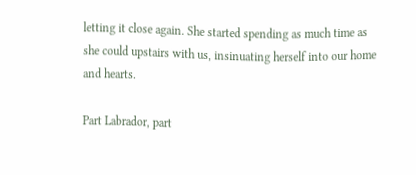letting it close again. She started spending as much time as she could upstairs with us, insinuating herself into our home and hearts.

Part Labrador, part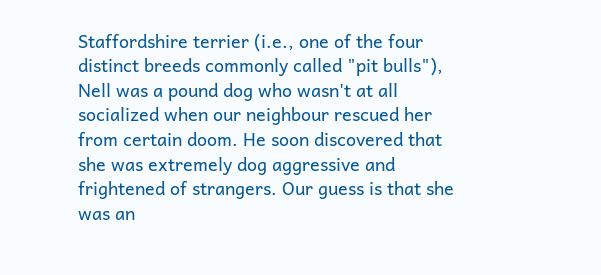Staffordshire terrier (i.e., one of the four distinct breeds commonly called "pit bulls"), Nell was a pound dog who wasn't at all socialized when our neighbour rescued her from certain doom. He soon discovered that she was extremely dog aggressive and frightened of strangers. Our guess is that she was an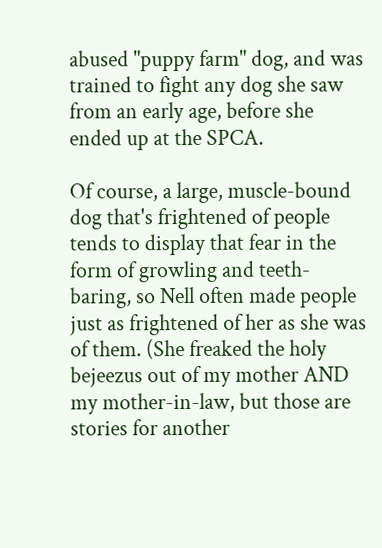abused "puppy farm" dog, and was trained to fight any dog she saw from an early age, before she ended up at the SPCA.

Of course, a large, muscle-bound dog that's frightened of people tends to display that fear in the form of growling and teeth-baring, so Nell often made people just as frightened of her as she was of them. (She freaked the holy bejeezus out of my mother AND my mother-in-law, but those are stories for another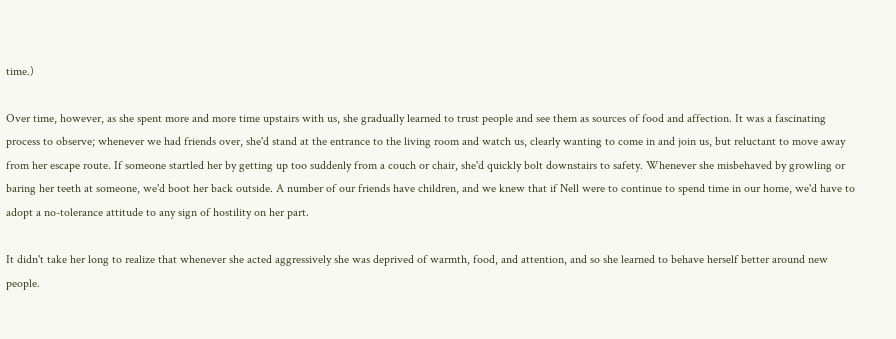time.)

Over time, however, as she spent more and more time upstairs with us, she gradually learned to trust people and see them as sources of food and affection. It was a fascinating process to observe; whenever we had friends over, she'd stand at the entrance to the living room and watch us, clearly wanting to come in and join us, but reluctant to move away from her escape route. If someone startled her by getting up too suddenly from a couch or chair, she'd quickly bolt downstairs to safety. Whenever she misbehaved by growling or baring her teeth at someone, we'd boot her back outside. A number of our friends have children, and we knew that if Nell were to continue to spend time in our home, we'd have to adopt a no-tolerance attitude to any sign of hostility on her part.

It didn't take her long to realize that whenever she acted aggressively she was deprived of warmth, food, and attention, and so she learned to behave herself better around new people.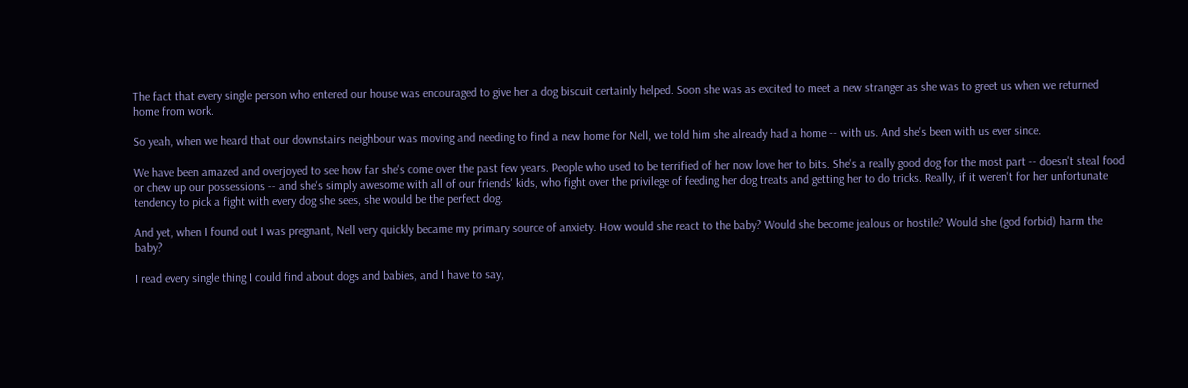The fact that every single person who entered our house was encouraged to give her a dog biscuit certainly helped. Soon she was as excited to meet a new stranger as she was to greet us when we returned home from work.

So yeah, when we heard that our downstairs neighbour was moving and needing to find a new home for Nell, we told him she already had a home -- with us. And she's been with us ever since.

We have been amazed and overjoyed to see how far she's come over the past few years. People who used to be terrified of her now love her to bits. She's a really good dog for the most part -- doesn't steal food or chew up our possessions -- and she's simply awesome with all of our friends' kids, who fight over the privilege of feeding her dog treats and getting her to do tricks. Really, if it weren't for her unfortunate tendency to pick a fight with every dog she sees, she would be the perfect dog.

And yet, when I found out I was pregnant, Nell very quickly became my primary source of anxiety. How would she react to the baby? Would she become jealous or hostile? Would she (god forbid) harm the baby?

I read every single thing I could find about dogs and babies, and I have to say,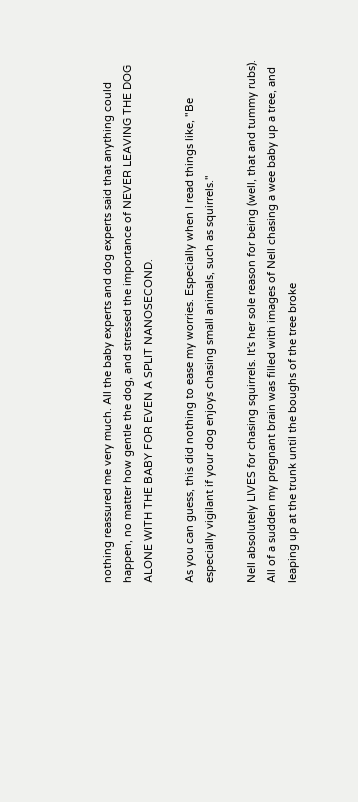nothing reassured me very much. All the baby experts and dog experts said that anything could happen, no matter how gentle the dog, and stressed the importance of NEVER LEAVING THE DOG ALONE WITH THE BABY FOR EVEN A SPLIT NANOSECOND.

As you can guess, this did nothing to ease my worries. Especially when I read things like, "Be especially vigilant if your dog enjoys chasing small animals, such as squirrels."

Nell absolutely LIVES for chasing squirrels. It's her sole reason for being (well, that and tummy rubs). All of a sudden my pregnant brain was filled with images of Nell chasing a wee baby up a tree, and leaping up at the trunk until the boughs of the tree broke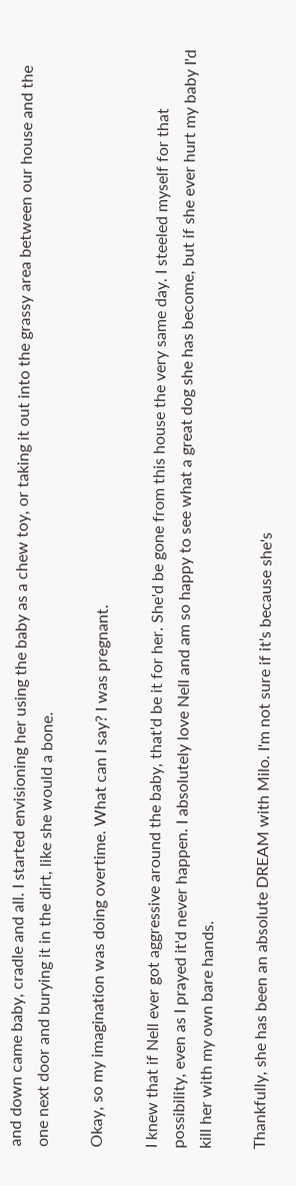and down came baby, cradle and all. I started envisioning her using the baby as a chew toy, or taking it out into the grassy area between our house and the one next door and burying it in the dirt, like she would a bone.

Okay, so my imagination was doing overtime. What can I say? I was pregnant.

I knew that if Nell ever got aggressive around the baby, that'd be it for her. She'd be gone from this house the very same day. I steeled myself for that possibility, even as I prayed it'd never happen. I absolutely love Nell and am so happy to see what a great dog she has become, but if she ever hurt my baby I'd kill her with my own bare hands.

Thankfully, she has been an absolute DREAM with Milo. I'm not sure if it's because she's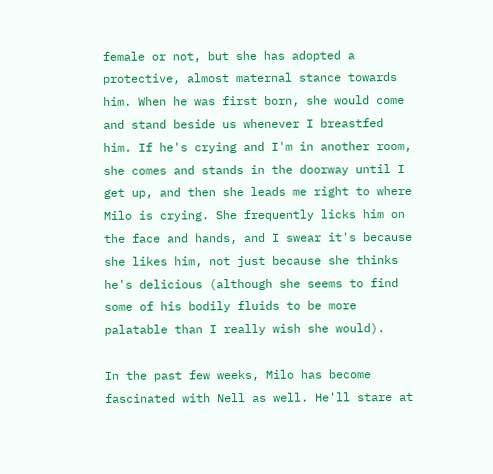female or not, but she has adopted a protective, almost maternal stance towards him. When he was first born, she would come and stand beside us whenever I breastfed him. If he's crying and I'm in another room, she comes and stands in the doorway until I get up, and then she leads me right to where Milo is crying. She frequently licks him on the face and hands, and I swear it's because she likes him, not just because she thinks he's delicious (although she seems to find some of his bodily fluids to be more palatable than I really wish she would).

In the past few weeks, Milo has become fascinated with Nell as well. He'll stare at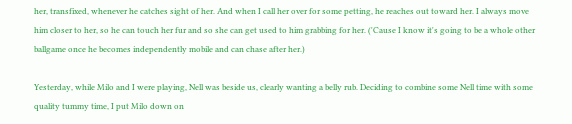her, transfixed, whenever he catches sight of her. And when I call her over for some petting, he reaches out toward her. I always move him closer to her, so he can touch her fur and so she can get used to him grabbing for her. ('Cause I know it's going to be a whole other ballgame once he becomes independently mobile and can chase after her.)

Yesterday, while Milo and I were playing, Nell was beside us, clearly wanting a belly rub. Deciding to combine some Nell time with some quality tummy time, I put Milo down on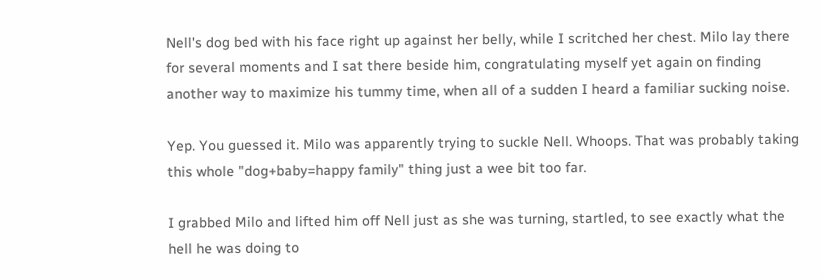Nell's dog bed with his face right up against her belly, while I scritched her chest. Milo lay there for several moments and I sat there beside him, congratulating myself yet again on finding another way to maximize his tummy time, when all of a sudden I heard a familiar sucking noise.

Yep. You guessed it. Milo was apparently trying to suckle Nell. Whoops. That was probably taking this whole "dog+baby=happy family" thing just a wee bit too far.

I grabbed Milo and lifted him off Nell just as she was turning, startled, to see exactly what the hell he was doing to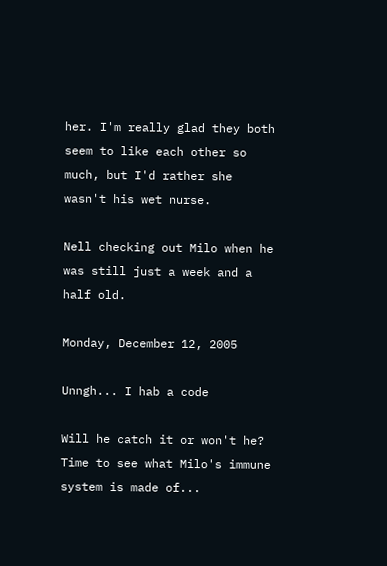her. I'm really glad they both seem to like each other so much, but I'd rather she wasn't his wet nurse.

Nell checking out Milo when he was still just a week and a half old.

Monday, December 12, 2005

Unngh... I hab a code

Will he catch it or won't he?
Time to see what Milo's immune system is made of...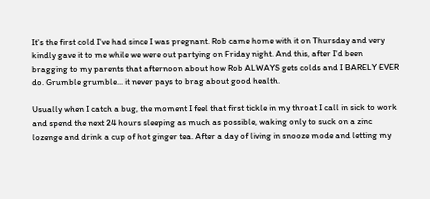It's the first cold I've had since I was pregnant. Rob came home with it on Thursday and very kindly gave it to me while we were out partying on Friday night. And this, after I'd been bragging to my parents that afternoon about how Rob ALWAYS gets colds and I BARELY EVER do. Grumble grumble... it never pays to brag about good health.

Usually when I catch a bug, the moment I feel that first tickle in my throat I call in sick to work and spend the next 24 hours sleeping as much as possible, waking only to suck on a zinc lozenge and drink a cup of hot ginger tea. After a day of living in snooze mode and letting my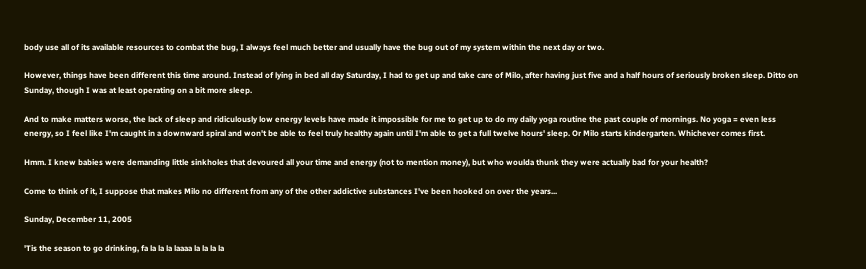body use all of its available resources to combat the bug, I always feel much better and usually have the bug out of my system within the next day or two.

However, things have been different this time around. Instead of lying in bed all day Saturday, I had to get up and take care of Milo, after having just five and a half hours of seriously broken sleep. Ditto on Sunday, though I was at least operating on a bit more sleep.

And to make matters worse, the lack of sleep and ridiculously low energy levels have made it impossible for me to get up to do my daily yoga routine the past couple of mornings. No yoga = even less energy, so I feel like I'm caught in a downward spiral and won't be able to feel truly healthy again until I'm able to get a full twelve hours' sleep. Or Milo starts kindergarten. Whichever comes first.

Hmm. I knew babies were demanding little sinkholes that devoured all your time and energy (not to mention money), but who woulda thunk they were actually bad for your health?

Come to think of it, I suppose that makes Milo no different from any of the other addictive substances I've been hooked on over the years...

Sunday, December 11, 2005

'Tis the season to go drinking, fa la la la laaaa la la la la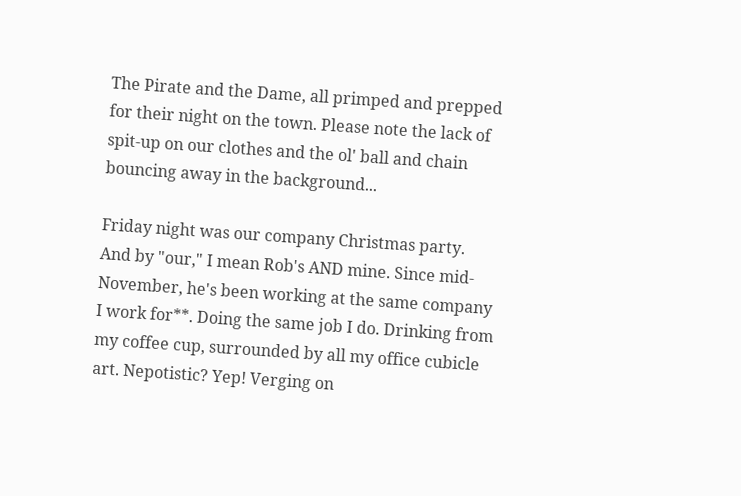The Pirate and the Dame, all primped and prepped for their night on the town. Please note the lack of spit-up on our clothes and the ol' ball and chain bouncing away in the background...

Friday night was our company Christmas party. And by "our," I mean Rob's AND mine. Since mid-November, he's been working at the same company I work for**. Doing the same job I do. Drinking from my coffee cup, surrounded by all my office cubicle art. Nepotistic? Yep! Verging on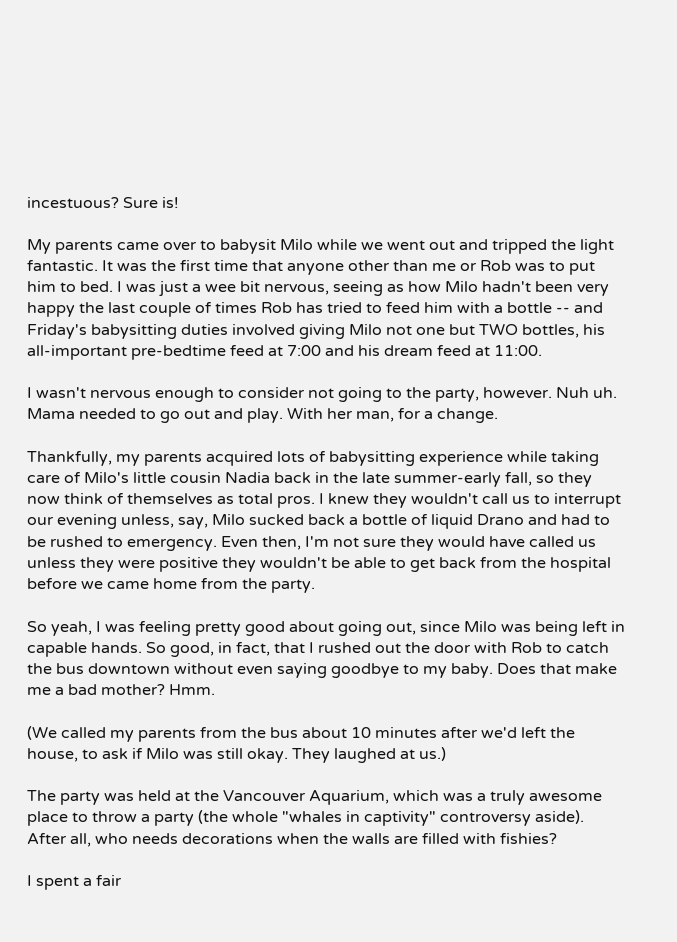incestuous? Sure is!

My parents came over to babysit Milo while we went out and tripped the light fantastic. It was the first time that anyone other than me or Rob was to put him to bed. I was just a wee bit nervous, seeing as how Milo hadn't been very happy the last couple of times Rob has tried to feed him with a bottle -- and Friday's babysitting duties involved giving Milo not one but TWO bottles, his all-important pre-bedtime feed at 7:00 and his dream feed at 11:00.

I wasn't nervous enough to consider not going to the party, however. Nuh uh. Mama needed to go out and play. With her man, for a change.

Thankfully, my parents acquired lots of babysitting experience while taking care of Milo's little cousin Nadia back in the late summer-early fall, so they now think of themselves as total pros. I knew they wouldn't call us to interrupt our evening unless, say, Milo sucked back a bottle of liquid Drano and had to be rushed to emergency. Even then, I'm not sure they would have called us unless they were positive they wouldn't be able to get back from the hospital before we came home from the party.

So yeah, I was feeling pretty good about going out, since Milo was being left in capable hands. So good, in fact, that I rushed out the door with Rob to catch the bus downtown without even saying goodbye to my baby. Does that make me a bad mother? Hmm.

(We called my parents from the bus about 10 minutes after we'd left the house, to ask if Milo was still okay. They laughed at us.)

The party was held at the Vancouver Aquarium, which was a truly awesome place to throw a party (the whole "whales in captivity" controversy aside). After all, who needs decorations when the walls are filled with fishies?

I spent a fair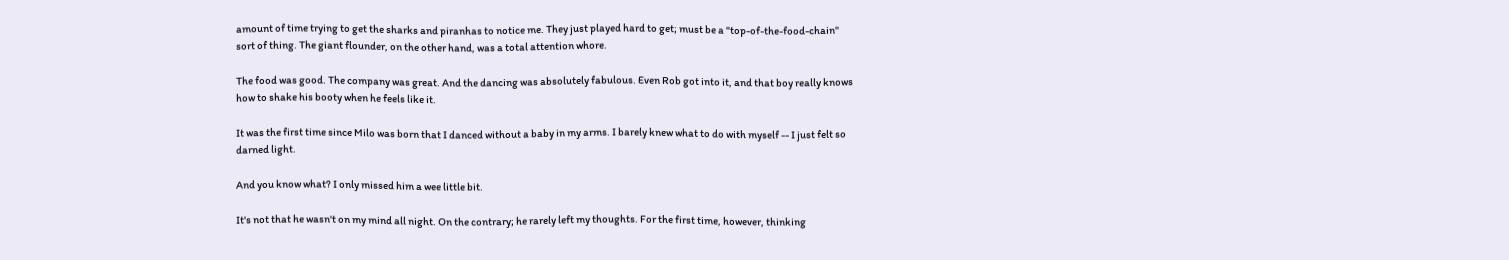amount of time trying to get the sharks and piranhas to notice me. They just played hard to get; must be a "top-of-the-food-chain" sort of thing. The giant flounder, on the other hand, was a total attention whore.

The food was good. The company was great. And the dancing was absolutely fabulous. Even Rob got into it, and that boy really knows how to shake his booty when he feels like it.

It was the first time since Milo was born that I danced without a baby in my arms. I barely knew what to do with myself -- I just felt so darned light.

And you know what? I only missed him a wee little bit.

It's not that he wasn't on my mind all night. On the contrary; he rarely left my thoughts. For the first time, however, thinking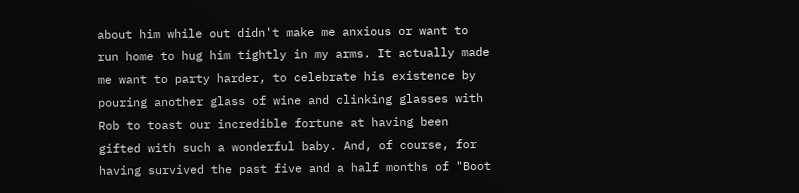about him while out didn't make me anxious or want to run home to hug him tightly in my arms. It actually made me want to party harder, to celebrate his existence by pouring another glass of wine and clinking glasses with Rob to toast our incredible fortune at having been gifted with such a wonderful baby. And, of course, for having survived the past five and a half months of "Boot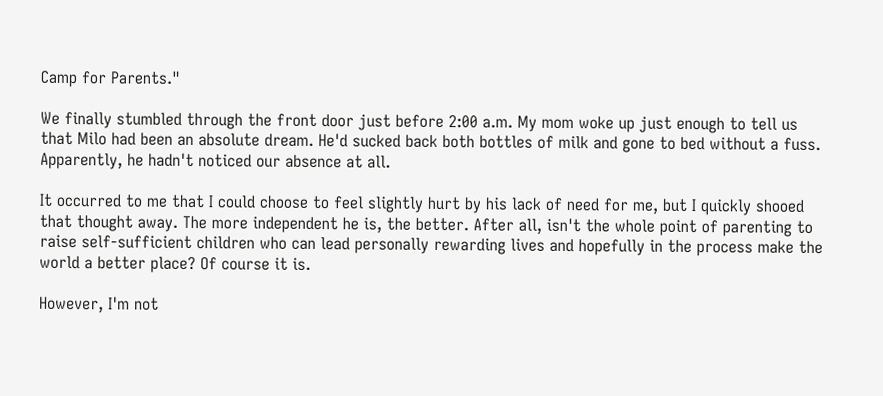Camp for Parents."

We finally stumbled through the front door just before 2:00 a.m. My mom woke up just enough to tell us that Milo had been an absolute dream. He'd sucked back both bottles of milk and gone to bed without a fuss. Apparently, he hadn't noticed our absence at all.

It occurred to me that I could choose to feel slightly hurt by his lack of need for me, but I quickly shooed that thought away. The more independent he is, the better. After all, isn't the whole point of parenting to raise self-sufficient children who can lead personally rewarding lives and hopefully in the process make the world a better place? Of course it is.

However, I'm not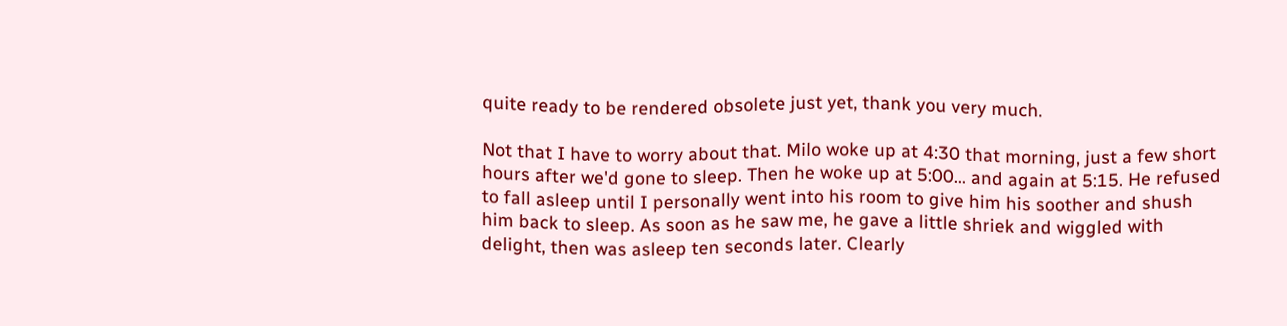quite ready to be rendered obsolete just yet, thank you very much.

Not that I have to worry about that. Milo woke up at 4:30 that morning, just a few short hours after we'd gone to sleep. Then he woke up at 5:00... and again at 5:15. He refused to fall asleep until I personally went into his room to give him his soother and shush him back to sleep. As soon as he saw me, he gave a little shriek and wiggled with delight, then was asleep ten seconds later. Clearly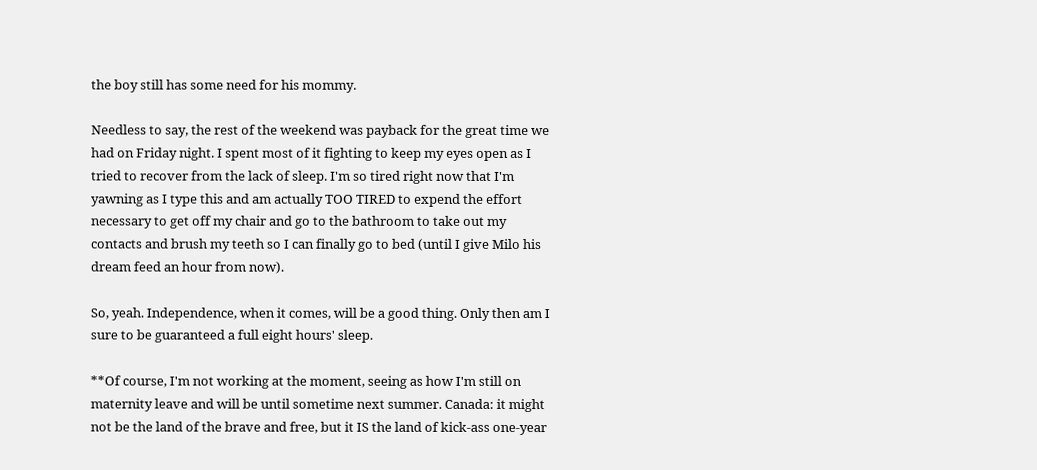the boy still has some need for his mommy.

Needless to say, the rest of the weekend was payback for the great time we had on Friday night. I spent most of it fighting to keep my eyes open as I tried to recover from the lack of sleep. I'm so tired right now that I'm yawning as I type this and am actually TOO TIRED to expend the effort necessary to get off my chair and go to the bathroom to take out my contacts and brush my teeth so I can finally go to bed (until I give Milo his dream feed an hour from now).

So, yeah. Independence, when it comes, will be a good thing. Only then am I sure to be guaranteed a full eight hours' sleep.

**Of course, I'm not working at the moment, seeing as how I'm still on maternity leave and will be until sometime next summer. Canada: it might not be the land of the brave and free, but it IS the land of kick-ass one-year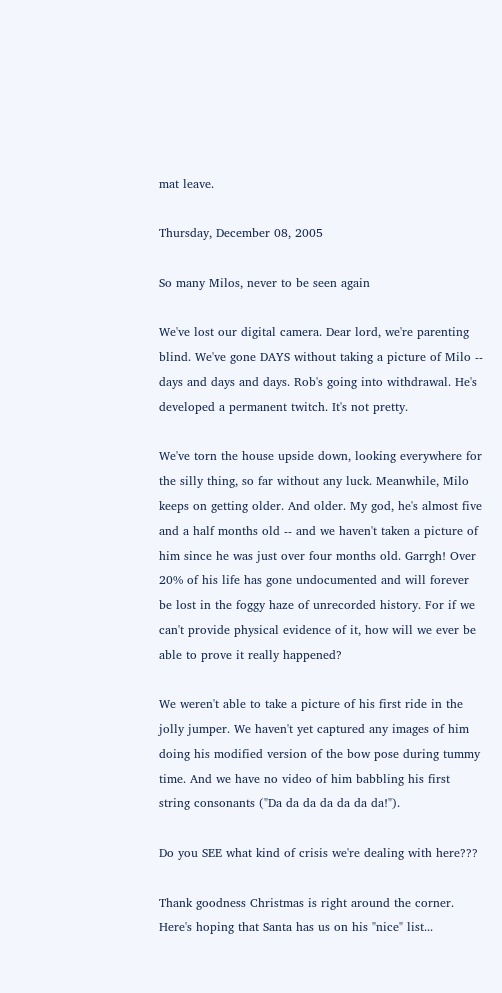mat leave.

Thursday, December 08, 2005

So many Milos, never to be seen again

We've lost our digital camera. Dear lord, we're parenting blind. We've gone DAYS without taking a picture of Milo -- days and days and days. Rob's going into withdrawal. He's developed a permanent twitch. It's not pretty.

We've torn the house upside down, looking everywhere for the silly thing, so far without any luck. Meanwhile, Milo keeps on getting older. And older. My god, he's almost five and a half months old -- and we haven't taken a picture of him since he was just over four months old. Garrgh! Over 20% of his life has gone undocumented and will forever be lost in the foggy haze of unrecorded history. For if we can't provide physical evidence of it, how will we ever be able to prove it really happened?

We weren't able to take a picture of his first ride in the jolly jumper. We haven't yet captured any images of him doing his modified version of the bow pose during tummy time. And we have no video of him babbling his first string consonants ("Da da da da da da da!").

Do you SEE what kind of crisis we're dealing with here???

Thank goodness Christmas is right around the corner. Here's hoping that Santa has us on his "nice" list...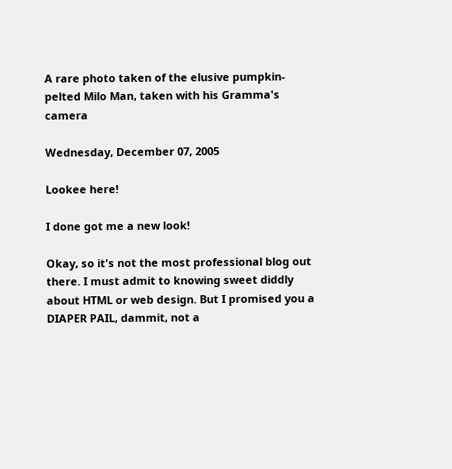A rare photo taken of the elusive pumpkin-pelted Milo Man, taken with his Gramma's camera

Wednesday, December 07, 2005

Lookee here!

I done got me a new look!

Okay, so it's not the most professional blog out there. I must admit to knowing sweet diddly about HTML or web design. But I promised you a DIAPER PAIL, dammit, not a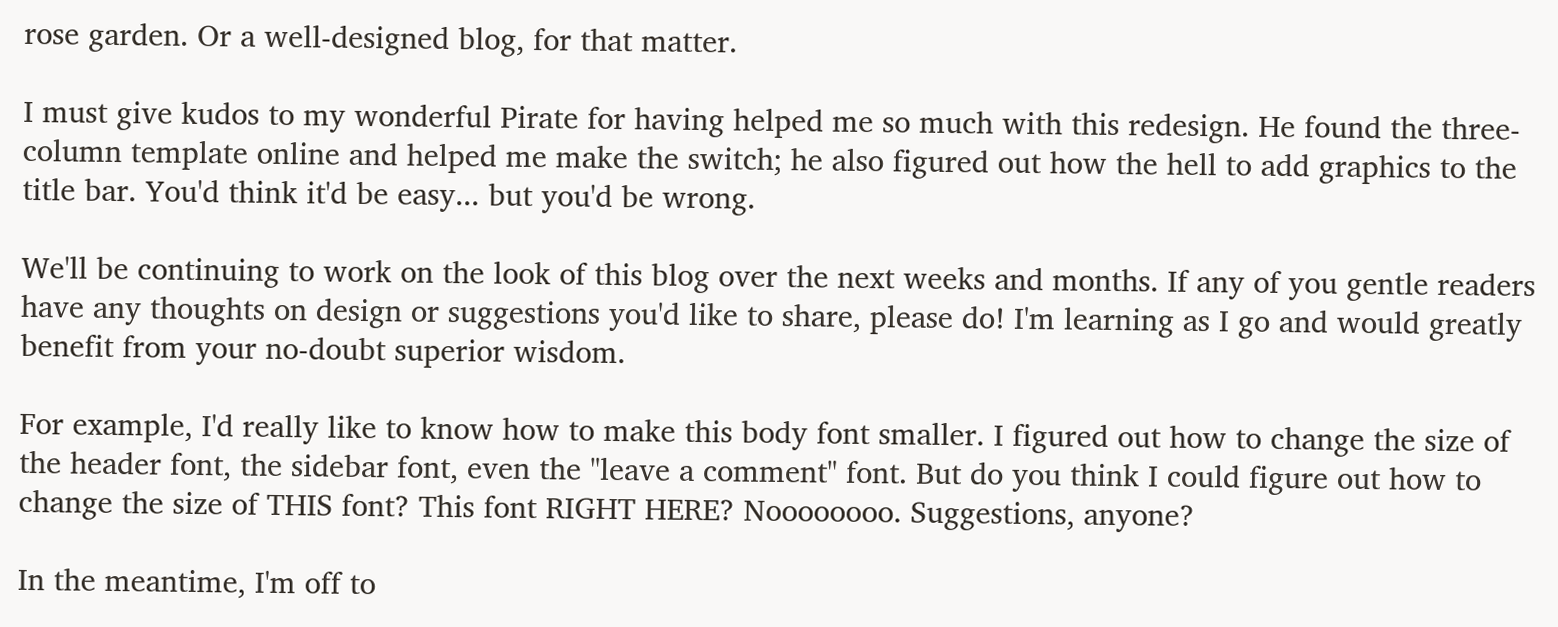rose garden. Or a well-designed blog, for that matter.

I must give kudos to my wonderful Pirate for having helped me so much with this redesign. He found the three-column template online and helped me make the switch; he also figured out how the hell to add graphics to the title bar. You'd think it'd be easy... but you'd be wrong.

We'll be continuing to work on the look of this blog over the next weeks and months. If any of you gentle readers have any thoughts on design or suggestions you'd like to share, please do! I'm learning as I go and would greatly benefit from your no-doubt superior wisdom.

For example, I'd really like to know how to make this body font smaller. I figured out how to change the size of the header font, the sidebar font, even the "leave a comment" font. But do you think I could figure out how to change the size of THIS font? This font RIGHT HERE? Noooooooo. Suggestions, anyone?

In the meantime, I'm off to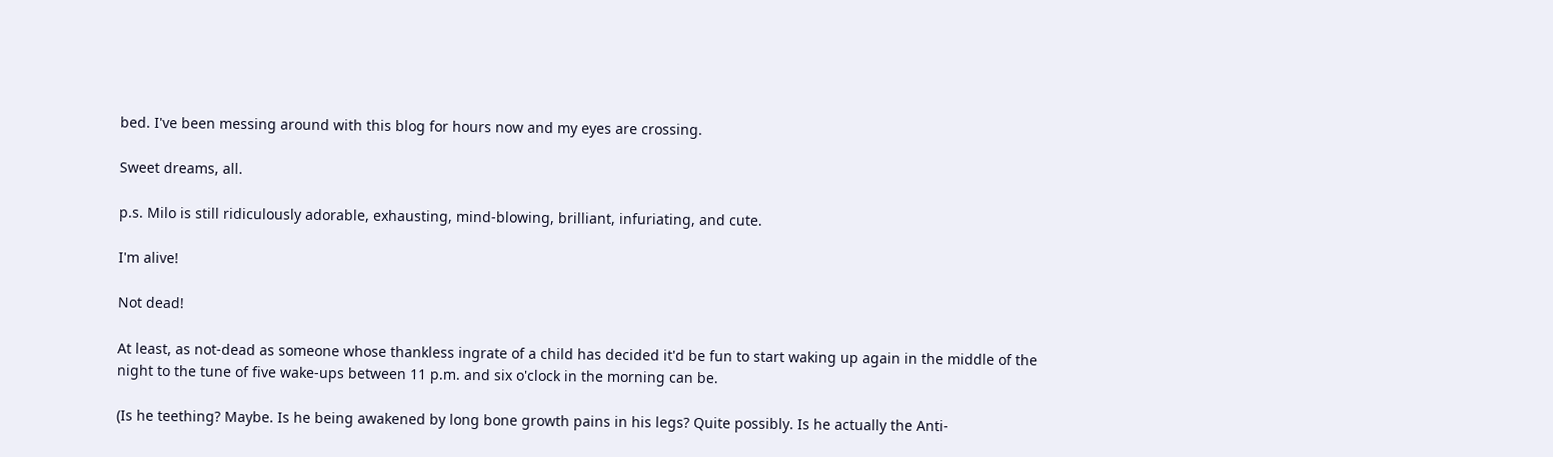bed. I've been messing around with this blog for hours now and my eyes are crossing.

Sweet dreams, all.

p.s. Milo is still ridiculously adorable, exhausting, mind-blowing, brilliant, infuriating, and cute.

I'm alive!

Not dead!

At least, as not-dead as someone whose thankless ingrate of a child has decided it'd be fun to start waking up again in the middle of the night to the tune of five wake-ups between 11 p.m. and six o'clock in the morning can be.

(Is he teething? Maybe. Is he being awakened by long bone growth pains in his legs? Quite possibly. Is he actually the Anti-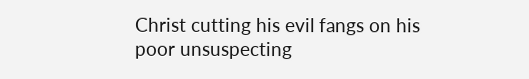Christ cutting his evil fangs on his poor unsuspecting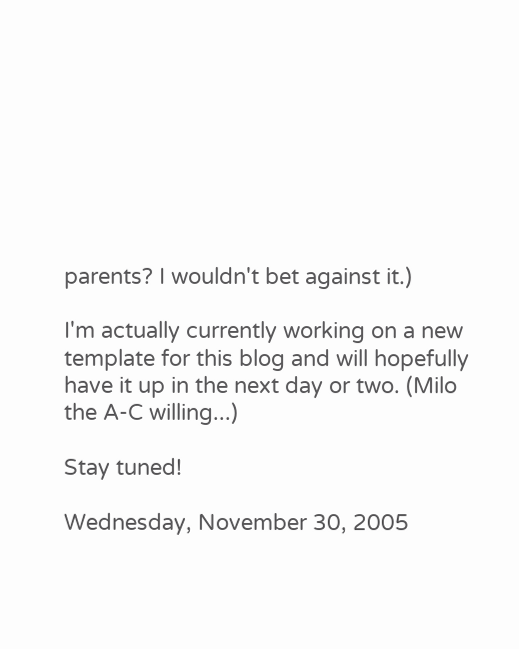parents? I wouldn't bet against it.)

I'm actually currently working on a new template for this blog and will hopefully have it up in the next day or two. (Milo the A-C willing...)

Stay tuned!

Wednesday, November 30, 2005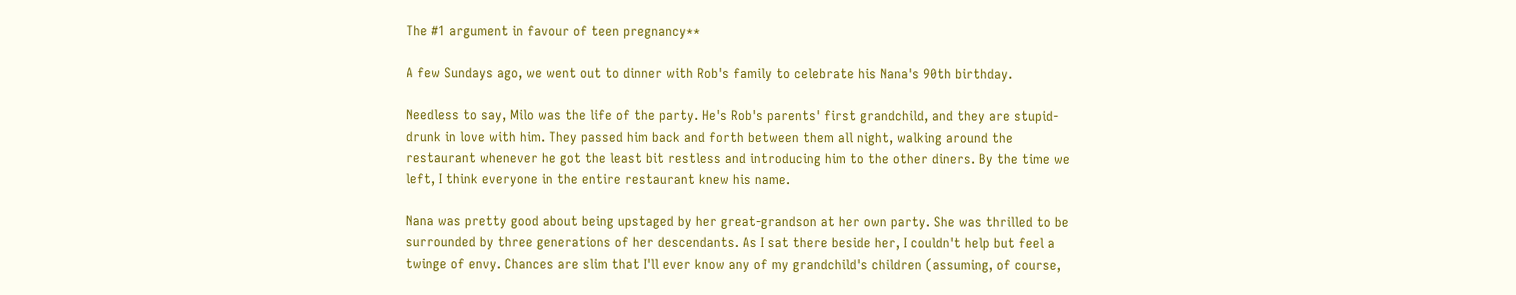The #1 argument in favour of teen pregnancy**

A few Sundays ago, we went out to dinner with Rob's family to celebrate his Nana's 90th birthday.

Needless to say, Milo was the life of the party. He's Rob's parents' first grandchild, and they are stupid-drunk in love with him. They passed him back and forth between them all night, walking around the restaurant whenever he got the least bit restless and introducing him to the other diners. By the time we left, I think everyone in the entire restaurant knew his name.

Nana was pretty good about being upstaged by her great-grandson at her own party. She was thrilled to be surrounded by three generations of her descendants. As I sat there beside her, I couldn't help but feel a twinge of envy. Chances are slim that I'll ever know any of my grandchild's children (assuming, of course,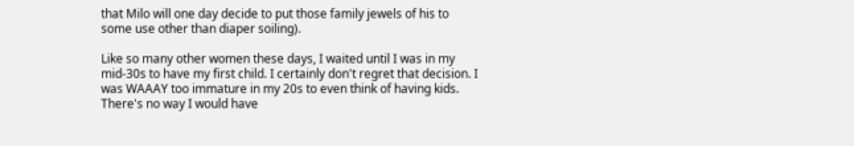that Milo will one day decide to put those family jewels of his to some use other than diaper soiling).

Like so many other women these days, I waited until I was in my mid-30s to have my first child. I certainly don't regret that decision. I was WAAAY too immature in my 20s to even think of having kids. There's no way I would have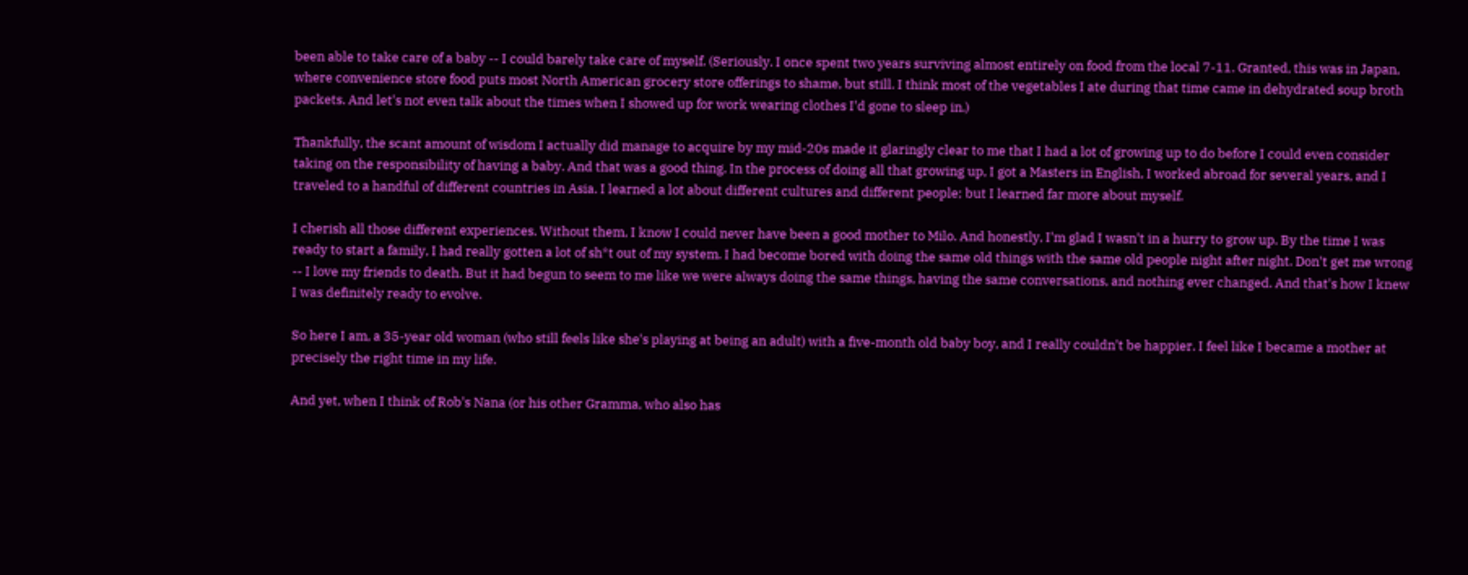been able to take care of a baby -- I could barely take care of myself. (Seriously. I once spent two years surviving almost entirely on food from the local 7-11. Granted, this was in Japan, where convenience store food puts most North American grocery store offerings to shame, but still. I think most of the vegetables I ate during that time came in dehydrated soup broth packets. And let's not even talk about the times when I showed up for work wearing clothes I'd gone to sleep in.)

Thankfully, the scant amount of wisdom I actually did manage to acquire by my mid-20s made it glaringly clear to me that I had a lot of growing up to do before I could even consider taking on the responsibility of having a baby. And that was a good thing. In the process of doing all that growing up, I got a Masters in English, I worked abroad for several years, and I traveled to a handful of different countries in Asia. I learned a lot about different cultures and different people; but I learned far more about myself.

I cherish all those different experiences. Without them, I know I could never have been a good mother to Milo. And honestly, I'm glad I wasn't in a hurry to grow up. By the time I was ready to start a family, I had really gotten a lot of sh*t out of my system. I had become bored with doing the same old things with the same old people night after night. Don't get me wrong -- I love my friends to death. But it had begun to seem to me like we were always doing the same things, having the same conversations, and nothing ever changed. And that's how I knew I was definitely ready to evolve.

So here I am, a 35-year old woman (who still feels like she's playing at being an adult) with a five-month old baby boy, and I really couldn't be happier. I feel like I became a mother at precisely the right time in my life.

And yet, when I think of Rob's Nana (or his other Gramma, who also has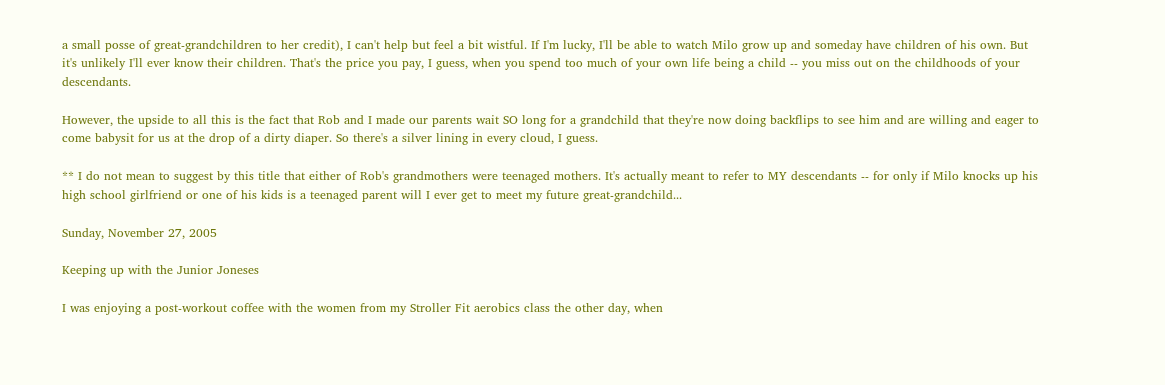a small posse of great-grandchildren to her credit), I can't help but feel a bit wistful. If I'm lucky, I'll be able to watch Milo grow up and someday have children of his own. But it's unlikely I'll ever know their children. That's the price you pay, I guess, when you spend too much of your own life being a child -- you miss out on the childhoods of your descendants.

However, the upside to all this is the fact that Rob and I made our parents wait SO long for a grandchild that they're now doing backflips to see him and are willing and eager to come babysit for us at the drop of a dirty diaper. So there's a silver lining in every cloud, I guess.

** I do not mean to suggest by this title that either of Rob's grandmothers were teenaged mothers. It's actually meant to refer to MY descendants -- for only if Milo knocks up his high school girlfriend or one of his kids is a teenaged parent will I ever get to meet my future great-grandchild...

Sunday, November 27, 2005

Keeping up with the Junior Joneses

I was enjoying a post-workout coffee with the women from my Stroller Fit aerobics class the other day, when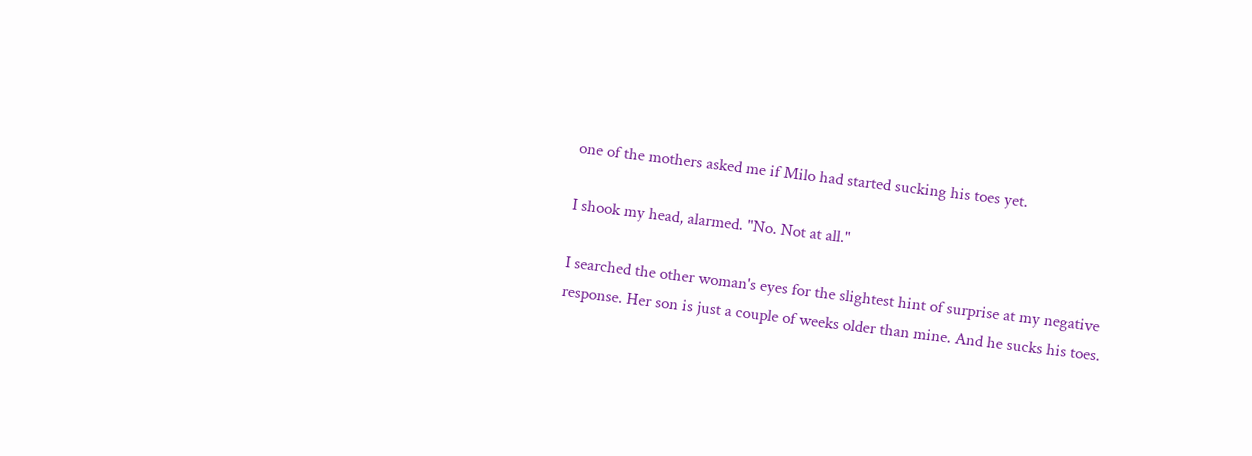one of the mothers asked me if Milo had started sucking his toes yet.

I shook my head, alarmed. "No. Not at all."

I searched the other woman's eyes for the slightest hint of surprise at my negative response. Her son is just a couple of weeks older than mine. And he sucks his toes.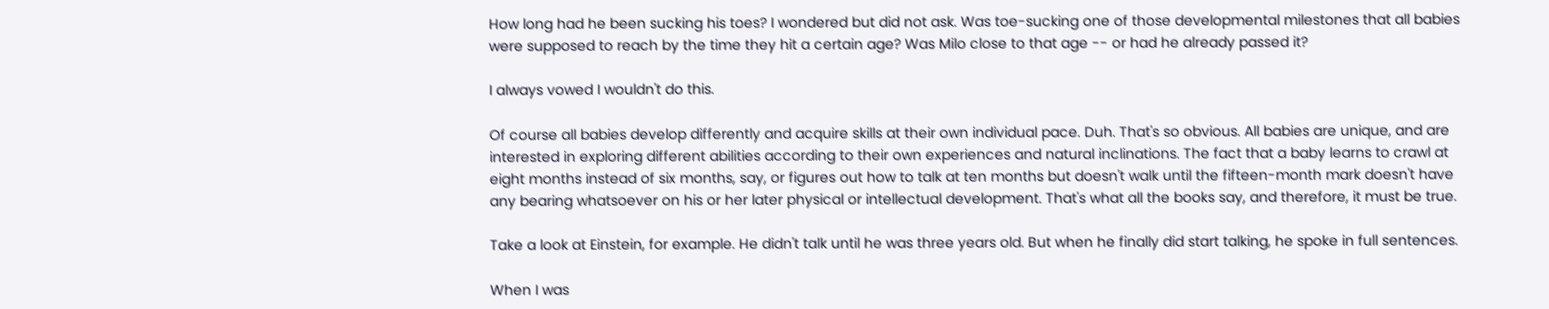How long had he been sucking his toes? I wondered but did not ask. Was toe-sucking one of those developmental milestones that all babies were supposed to reach by the time they hit a certain age? Was Milo close to that age -- or had he already passed it?

I always vowed I wouldn't do this.

Of course all babies develop differently and acquire skills at their own individual pace. Duh. That's so obvious. All babies are unique, and are interested in exploring different abilities according to their own experiences and natural inclinations. The fact that a baby learns to crawl at eight months instead of six months, say, or figures out how to talk at ten months but doesn't walk until the fifteen-month mark doesn't have any bearing whatsoever on his or her later physical or intellectual development. That's what all the books say, and therefore, it must be true.

Take a look at Einstein, for example. He didn't talk until he was three years old. But when he finally did start talking, he spoke in full sentences.

When I was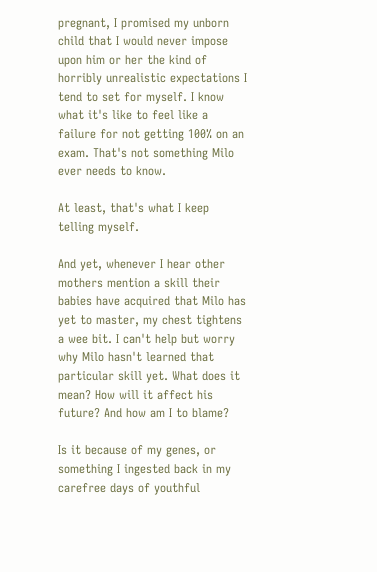pregnant, I promised my unborn child that I would never impose upon him or her the kind of horribly unrealistic expectations I tend to set for myself. I know what it's like to feel like a failure for not getting 100% on an exam. That's not something Milo ever needs to know.

At least, that's what I keep telling myself.

And yet, whenever I hear other mothers mention a skill their babies have acquired that Milo has yet to master, my chest tightens a wee bit. I can't help but worry why Milo hasn't learned that particular skill yet. What does it mean? How will it affect his future? And how am I to blame?

Is it because of my genes, or something I ingested back in my carefree days of youthful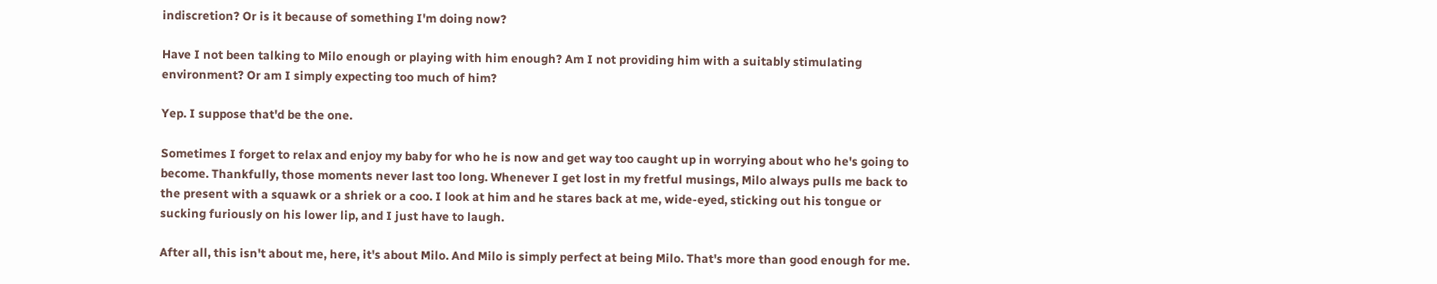indiscretion? Or is it because of something I'm doing now?

Have I not been talking to Milo enough or playing with him enough? Am I not providing him with a suitably stimulating environment? Or am I simply expecting too much of him?

Yep. I suppose that'd be the one.

Sometimes I forget to relax and enjoy my baby for who he is now and get way too caught up in worrying about who he's going to become. Thankfully, those moments never last too long. Whenever I get lost in my fretful musings, Milo always pulls me back to the present with a squawk or a shriek or a coo. I look at him and he stares back at me, wide-eyed, sticking out his tongue or sucking furiously on his lower lip, and I just have to laugh.

After all, this isn't about me, here, it's about Milo. And Milo is simply perfect at being Milo. That's more than good enough for me.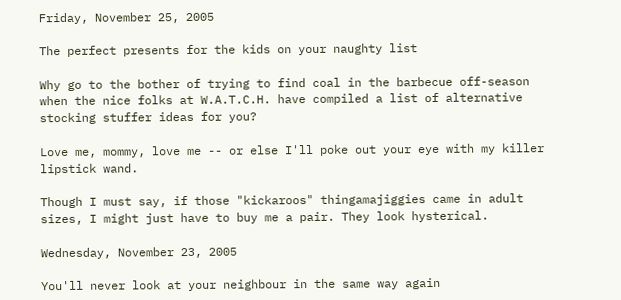Friday, November 25, 2005

The perfect presents for the kids on your naughty list

Why go to the bother of trying to find coal in the barbecue off-season when the nice folks at W.A.T.C.H. have compiled a list of alternative stocking stuffer ideas for you?

Love me, mommy, love me -- or else I'll poke out your eye with my killer lipstick wand.

Though I must say, if those "kickaroos" thingamajiggies came in adult sizes, I might just have to buy me a pair. They look hysterical.

Wednesday, November 23, 2005

You'll never look at your neighbour in the same way again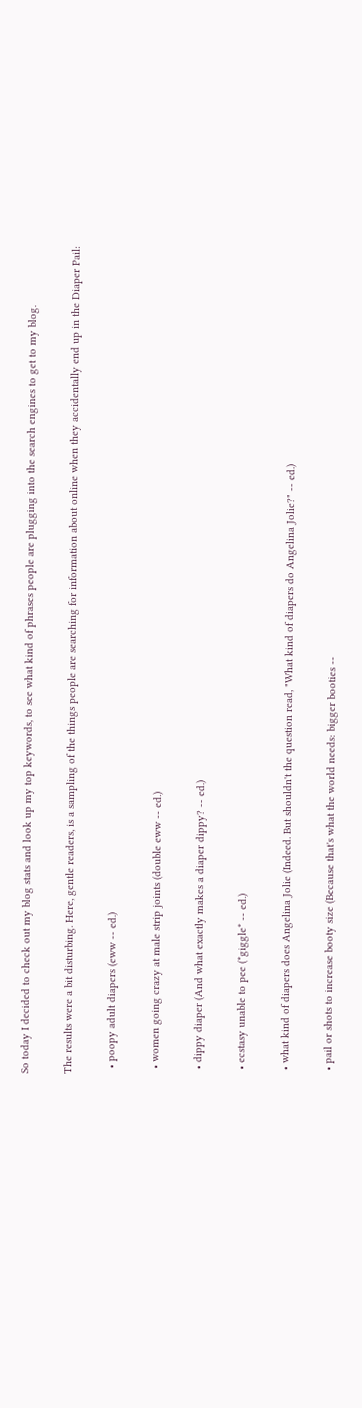So today I decided to check out my blog stats and look up my top keywords, to see what kind of phrases people are plugging into the search engines to get to my blog.

The results were a bit disturbing. Here, gentle readers, is a sampling of the things people are searching for information about online when they accidentally end up in the Diaper Pail:

  • poopy adult diapers (eww -- ed.)

  • women going crazy at male strip joints (double eww -- ed.)

  • dippy diaper (And what exactly makes a diaper dippy? -- ed.)

  • ecstasy unable to pee (*giggle* -- ed.)

  • what kind of diapers does Angelina Jolie (Indeed. But shouldn't the question read, "What kind of diapers do Angelina Jolie?" -- ed.)

  • pail or shots to increase booty size (Because that's what the world needs: bigger booties --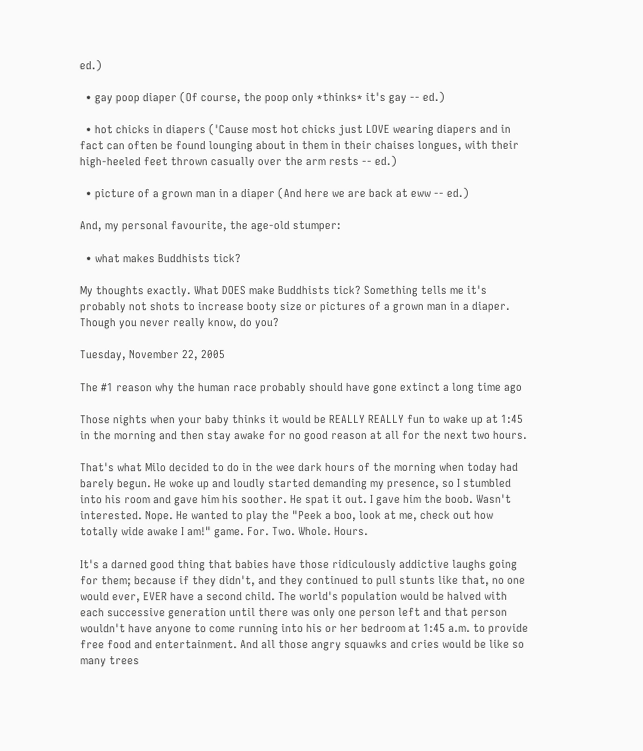ed.)

  • gay poop diaper (Of course, the poop only *thinks* it's gay -- ed.)

  • hot chicks in diapers ('Cause most hot chicks just LOVE wearing diapers and in fact can often be found lounging about in them in their chaises longues, with their high-heeled feet thrown casually over the arm rests -- ed.)

  • picture of a grown man in a diaper (And here we are back at eww -- ed.)

And, my personal favourite, the age-old stumper:

  • what makes Buddhists tick?

My thoughts exactly. What DOES make Buddhists tick? Something tells me it's probably not shots to increase booty size or pictures of a grown man in a diaper. Though you never really know, do you?

Tuesday, November 22, 2005

The #1 reason why the human race probably should have gone extinct a long time ago

Those nights when your baby thinks it would be REALLY REALLY fun to wake up at 1:45 in the morning and then stay awake for no good reason at all for the next two hours.

That's what Milo decided to do in the wee dark hours of the morning when today had barely begun. He woke up and loudly started demanding my presence, so I stumbled into his room and gave him his soother. He spat it out. I gave him the boob. Wasn't interested. Nope. He wanted to play the "Peek a boo, look at me, check out how totally wide awake I am!" game. For. Two. Whole. Hours.

It's a darned good thing that babies have those ridiculously addictive laughs going for them; because if they didn't, and they continued to pull stunts like that, no one would ever, EVER have a second child. The world's population would be halved with each successive generation until there was only one person left and that person wouldn't have anyone to come running into his or her bedroom at 1:45 a.m. to provide free food and entertainment. And all those angry squawks and cries would be like so many trees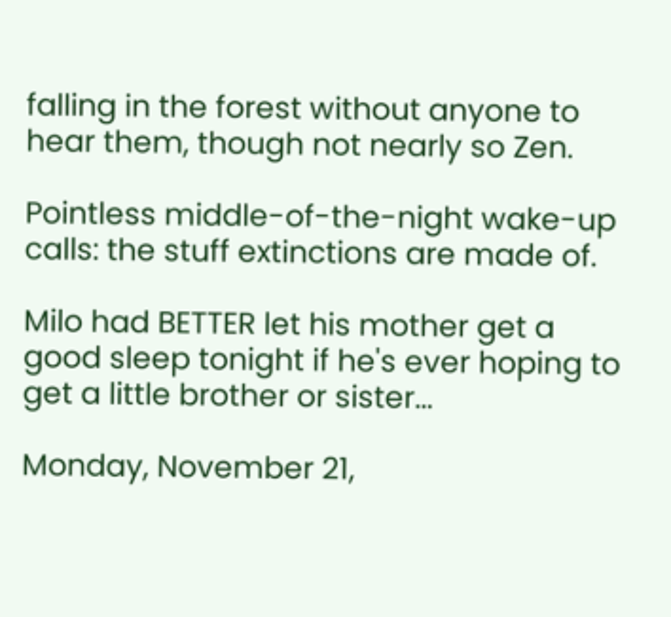falling in the forest without anyone to hear them, though not nearly so Zen.

Pointless middle-of-the-night wake-up calls: the stuff extinctions are made of.

Milo had BETTER let his mother get a good sleep tonight if he's ever hoping to get a little brother or sister...

Monday, November 21,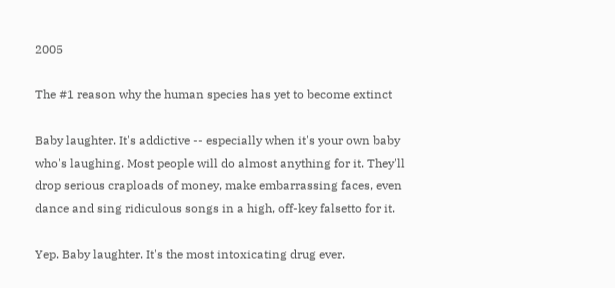2005

The #1 reason why the human species has yet to become extinct

Baby laughter. It's addictive -- especially when it's your own baby who's laughing. Most people will do almost anything for it. They'll drop serious craploads of money, make embarrassing faces, even dance and sing ridiculous songs in a high, off-key falsetto for it.

Yep. Baby laughter. It's the most intoxicating drug ever.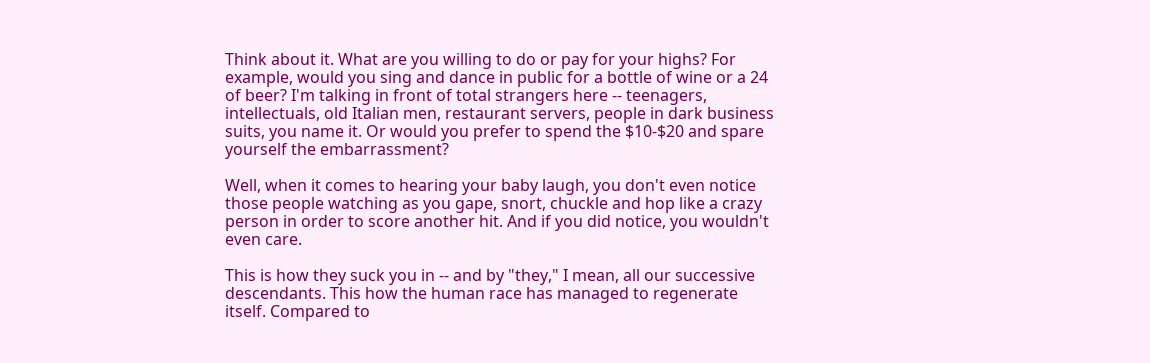Think about it. What are you willing to do or pay for your highs? For example, would you sing and dance in public for a bottle of wine or a 24 of beer? I'm talking in front of total strangers here -- teenagers, intellectuals, old Italian men, restaurant servers, people in dark business suits, you name it. Or would you prefer to spend the $10-$20 and spare yourself the embarrassment?

Well, when it comes to hearing your baby laugh, you don't even notice those people watching as you gape, snort, chuckle and hop like a crazy person in order to score another hit. And if you did notice, you wouldn't even care.

This is how they suck you in -- and by "they," I mean, all our successive descendants. This how the human race has managed to regenerate itself. Compared to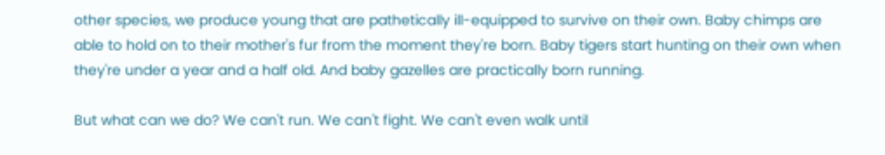other species, we produce young that are pathetically ill-equipped to survive on their own. Baby chimps are able to hold on to their mother's fur from the moment they're born. Baby tigers start hunting on their own when they're under a year and a half old. And baby gazelles are practically born running.

But what can we do? We can't run. We can't fight. We can't even walk until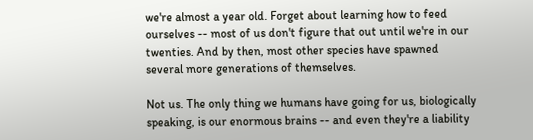we're almost a year old. Forget about learning how to feed ourselves -- most of us don't figure that out until we're in our twenties. And by then, most other species have spawned several more generations of themselves.

Not us. The only thing we humans have going for us, biologically speaking, is our enormous brains -- and even they're a liability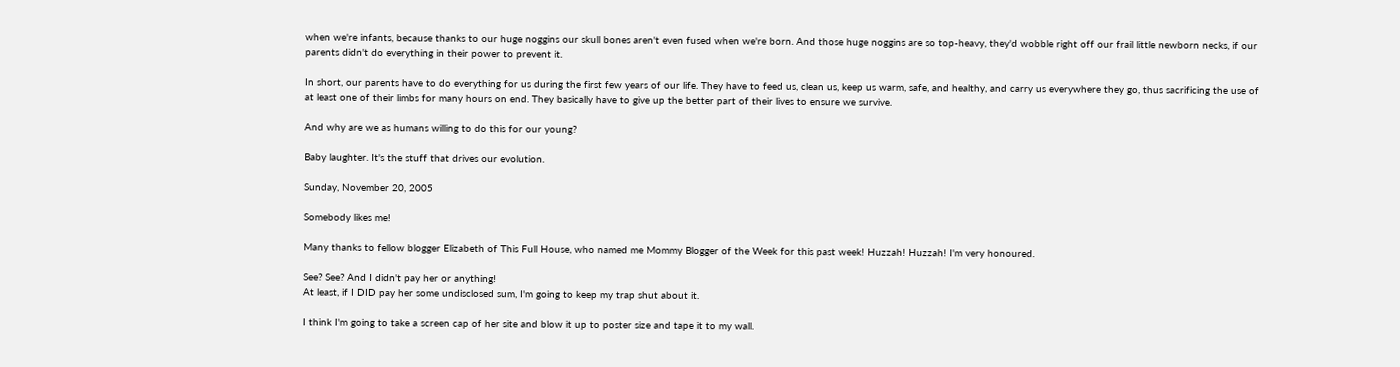when we're infants, because thanks to our huge noggins our skull bones aren't even fused when we're born. And those huge noggins are so top-heavy, they'd wobble right off our frail little newborn necks, if our parents didn't do everything in their power to prevent it.

In short, our parents have to do everything for us during the first few years of our life. They have to feed us, clean us, keep us warm, safe, and healthy, and carry us everywhere they go, thus sacrificing the use of at least one of their limbs for many hours on end. They basically have to give up the better part of their lives to ensure we survive.

And why are we as humans willing to do this for our young?

Baby laughter. It's the stuff that drives our evolution.

Sunday, November 20, 2005

Somebody likes me!

Many thanks to fellow blogger Elizabeth of This Full House, who named me Mommy Blogger of the Week for this past week! Huzzah! Huzzah! I'm very honoured.

See? See? And I didn't pay her or anything!
At least, if I DID pay her some undisclosed sum, I'm going to keep my trap shut about it.

I think I'm going to take a screen cap of her site and blow it up to poster size and tape it to my wall.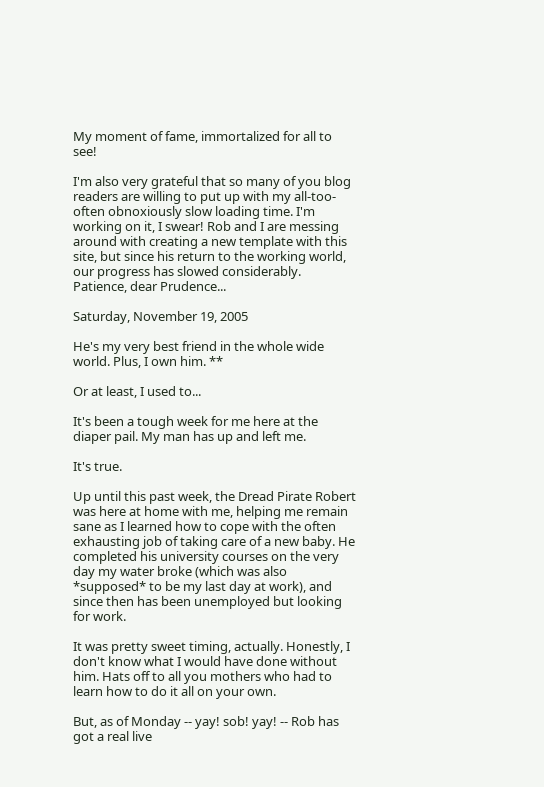My moment of fame, immortalized for all to see!

I'm also very grateful that so many of you blog readers are willing to put up with my all-too-often obnoxiously slow loading time. I'm working on it, I swear! Rob and I are messing around with creating a new template with this site, but since his return to the working world, our progress has slowed considerably. Patience, dear Prudence...

Saturday, November 19, 2005

He's my very best friend in the whole wide world. Plus, I own him. **

Or at least, I used to...

It's been a tough week for me here at the diaper pail. My man has up and left me.

It's true.

Up until this past week, the Dread Pirate Robert was here at home with me, helping me remain sane as I learned how to cope with the often exhausting job of taking care of a new baby. He completed his university courses on the very day my water broke (which was also *supposed* to be my last day at work), and since then has been unemployed but looking for work.

It was pretty sweet timing, actually. Honestly, I don't know what I would have done without him. Hats off to all you mothers who had to learn how to do it all on your own.

But, as of Monday -- yay! sob! yay! -- Rob has got a real live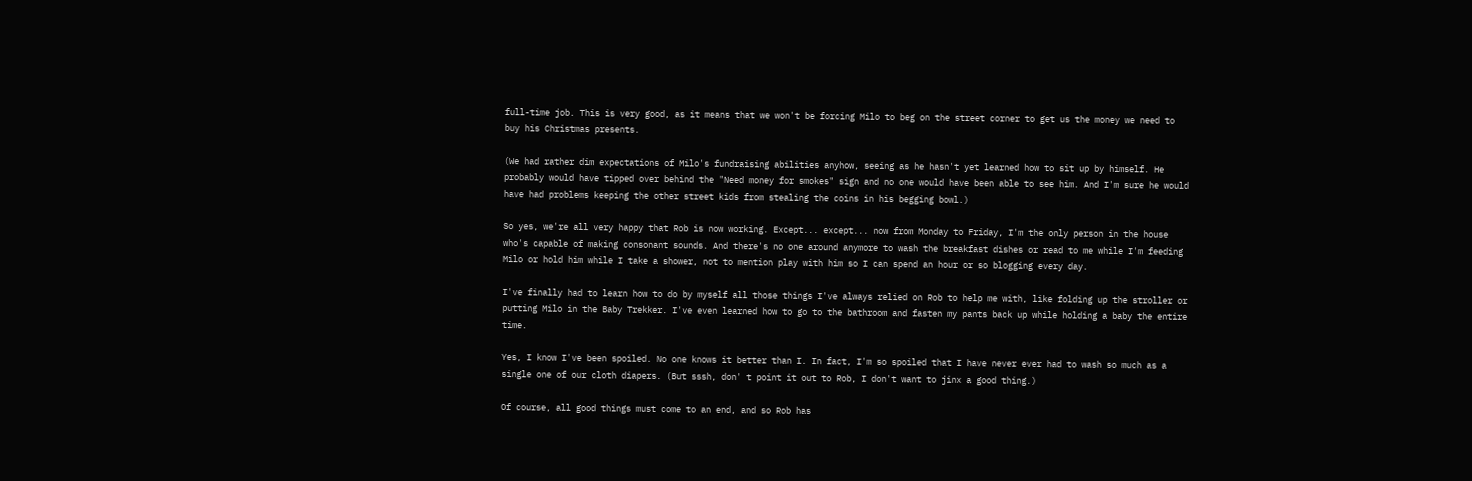full-time job. This is very good, as it means that we won't be forcing Milo to beg on the street corner to get us the money we need to buy his Christmas presents.

(We had rather dim expectations of Milo's fundraising abilities anyhow, seeing as he hasn't yet learned how to sit up by himself. He probably would have tipped over behind the "Need money for smokes" sign and no one would have been able to see him. And I'm sure he would have had problems keeping the other street kids from stealing the coins in his begging bowl.)

So yes, we're all very happy that Rob is now working. Except... except... now from Monday to Friday, I'm the only person in the house who's capable of making consonant sounds. And there's no one around anymore to wash the breakfast dishes or read to me while I'm feeding Milo or hold him while I take a shower, not to mention play with him so I can spend an hour or so blogging every day.

I've finally had to learn how to do by myself all those things I've always relied on Rob to help me with, like folding up the stroller or putting Milo in the Baby Trekker. I've even learned how to go to the bathroom and fasten my pants back up while holding a baby the entire time.

Yes, I know I've been spoiled. No one knows it better than I. In fact, I'm so spoiled that I have never ever had to wash so much as a single one of our cloth diapers. (But sssh, don' t point it out to Rob, I don't want to jinx a good thing.)

Of course, all good things must come to an end, and so Rob has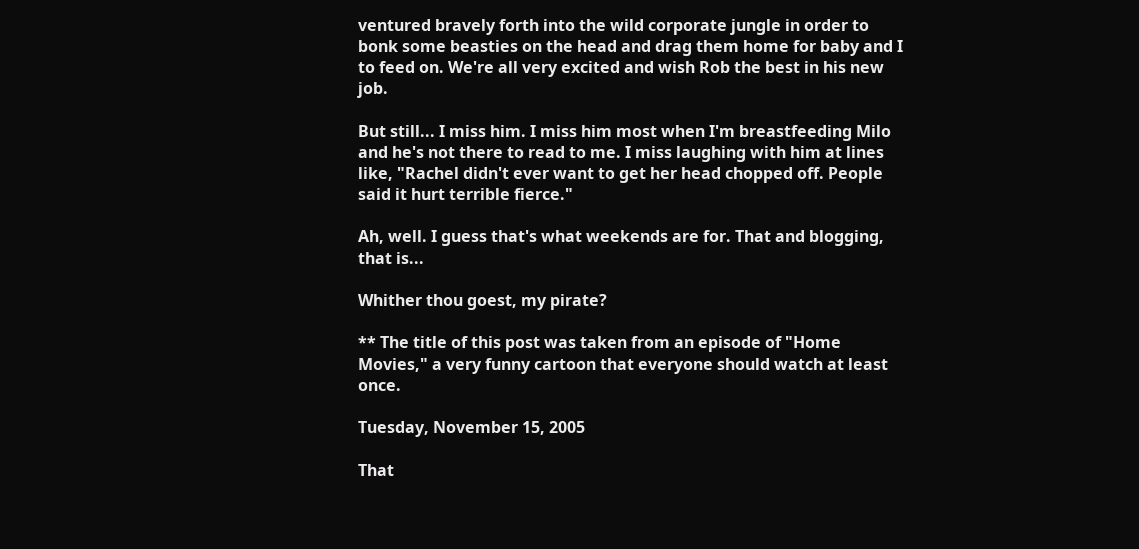ventured bravely forth into the wild corporate jungle in order to bonk some beasties on the head and drag them home for baby and I to feed on. We're all very excited and wish Rob the best in his new job.

But still... I miss him. I miss him most when I'm breastfeeding Milo and he's not there to read to me. I miss laughing with him at lines like, "Rachel didn't ever want to get her head chopped off. People said it hurt terrible fierce."

Ah, well. I guess that's what weekends are for. That and blogging, that is...

Whither thou goest, my pirate?

** The title of this post was taken from an episode of "Home Movies," a very funny cartoon that everyone should watch at least once.

Tuesday, November 15, 2005

That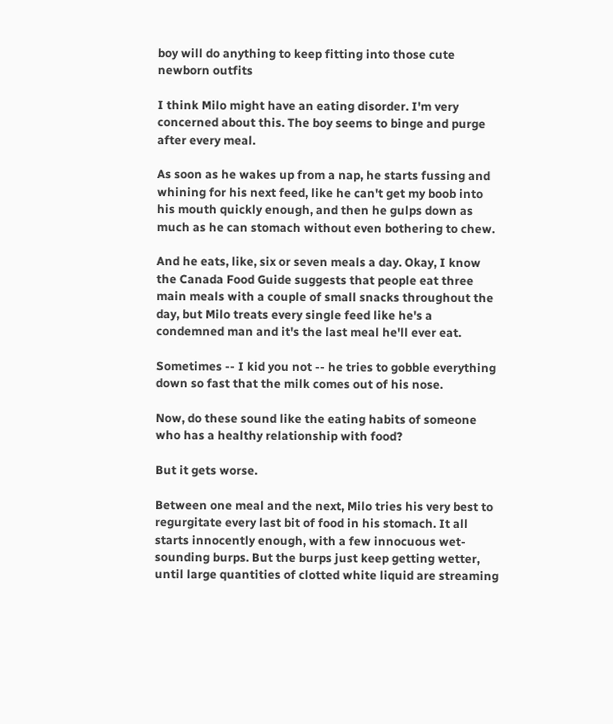boy will do anything to keep fitting into those cute newborn outfits

I think Milo might have an eating disorder. I'm very concerned about this. The boy seems to binge and purge after every meal.

As soon as he wakes up from a nap, he starts fussing and whining for his next feed, like he can't get my boob into his mouth quickly enough, and then he gulps down as much as he can stomach without even bothering to chew.

And he eats, like, six or seven meals a day. Okay, I know the Canada Food Guide suggests that people eat three main meals with a couple of small snacks throughout the day, but Milo treats every single feed like he's a condemned man and it's the last meal he'll ever eat.

Sometimes -- I kid you not -- he tries to gobble everything down so fast that the milk comes out of his nose.

Now, do these sound like the eating habits of someone who has a healthy relationship with food?

But it gets worse.

Between one meal and the next, Milo tries his very best to regurgitate every last bit of food in his stomach. It all starts innocently enough, with a few innocuous wet-sounding burps. But the burps just keep getting wetter, until large quantities of clotted white liquid are streaming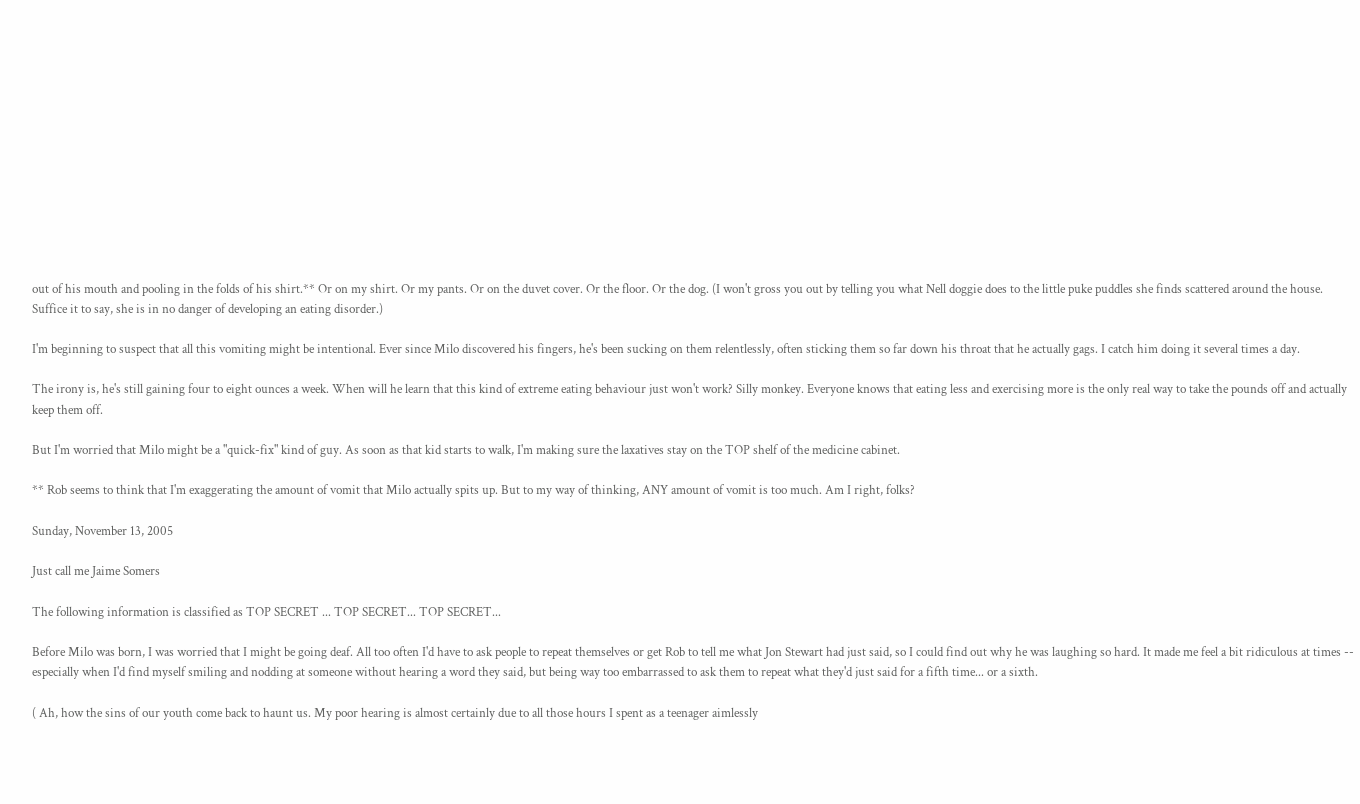out of his mouth and pooling in the folds of his shirt.** Or on my shirt. Or my pants. Or on the duvet cover. Or the floor. Or the dog. (I won't gross you out by telling you what Nell doggie does to the little puke puddles she finds scattered around the house. Suffice it to say, she is in no danger of developing an eating disorder.)

I'm beginning to suspect that all this vomiting might be intentional. Ever since Milo discovered his fingers, he's been sucking on them relentlessly, often sticking them so far down his throat that he actually gags. I catch him doing it several times a day.

The irony is, he's still gaining four to eight ounces a week. When will he learn that this kind of extreme eating behaviour just won't work? Silly monkey. Everyone knows that eating less and exercising more is the only real way to take the pounds off and actually keep them off.

But I'm worried that Milo might be a "quick-fix" kind of guy. As soon as that kid starts to walk, I'm making sure the laxatives stay on the TOP shelf of the medicine cabinet.

** Rob seems to think that I'm exaggerating the amount of vomit that Milo actually spits up. But to my way of thinking, ANY amount of vomit is too much. Am I right, folks?

Sunday, November 13, 2005

Just call me Jaime Somers

The following information is classified as TOP SECRET ... TOP SECRET... TOP SECRET...

Before Milo was born, I was worried that I might be going deaf. All too often I'd have to ask people to repeat themselves or get Rob to tell me what Jon Stewart had just said, so I could find out why he was laughing so hard. It made me feel a bit ridiculous at times -- especially when I'd find myself smiling and nodding at someone without hearing a word they said, but being way too embarrassed to ask them to repeat what they'd just said for a fifth time... or a sixth.

( Ah, how the sins of our youth come back to haunt us. My poor hearing is almost certainly due to all those hours I spent as a teenager aimlessly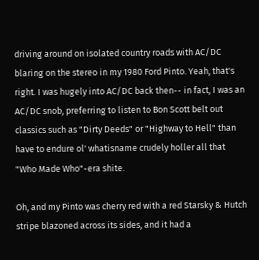driving around on isolated country roads with AC/DC blaring on the stereo in my 1980 Ford Pinto. Yeah, that's right. I was hugely into AC/DC back then-- in fact, I was an AC/DC snob, preferring to listen to Bon Scott belt out classics such as "Dirty Deeds" or "Highway to Hell" than have to endure ol' whatisname crudely holler all that "Who Made Who"-era shite.

Oh, and my Pinto was cherry red with a red Starsky & Hutch stripe blazoned across its sides, and it had a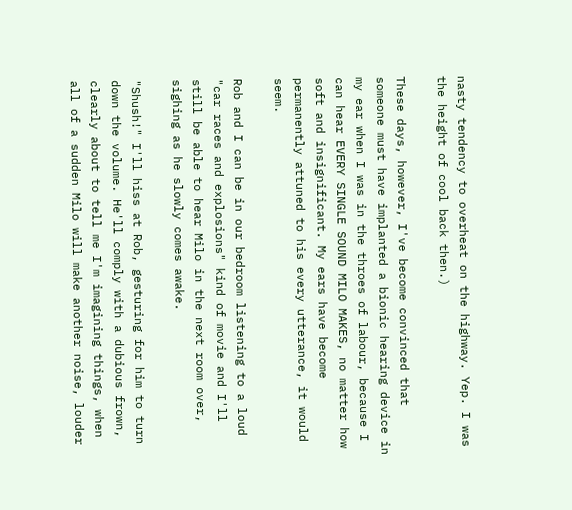nasty tendency to overheat on the highway. Yep. I was the height of cool back then.)

These days, however, I've become convinced that someone must have implanted a bionic hearing device in my ear when I was in the throes of labour, because I can hear EVERY SINGLE SOUND MILO MAKES, no matter how soft and insignificant. My ears have become permanently attuned to his every utterance, it would seem.

Rob and I can be in our bedroom listening to a loud "car races and explosions" kind of movie and I'll still be able to hear Milo in the next room over, sighing as he slowly comes awake.

"Shush!" I'll hiss at Rob, gesturing for him to turn down the volume. He'll comply with a dubious frown, clearly about to tell me I'm imagining things, when all of a sudden Milo will make another noise, louder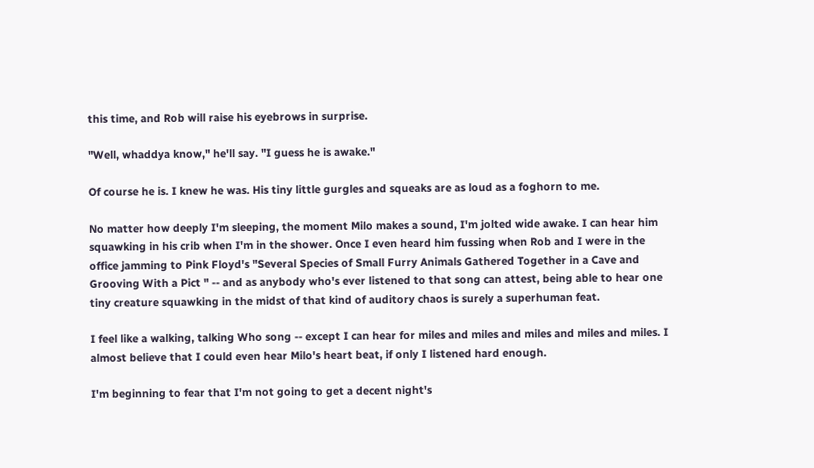this time, and Rob will raise his eyebrows in surprise.

"Well, whaddya know," he'll say. "I guess he is awake."

Of course he is. I knew he was. His tiny little gurgles and squeaks are as loud as a foghorn to me.

No matter how deeply I'm sleeping, the moment Milo makes a sound, I'm jolted wide awake. I can hear him squawking in his crib when I'm in the shower. Once I even heard him fussing when Rob and I were in the office jamming to Pink Floyd's "Several Species of Small Furry Animals Gathered Together in a Cave and Grooving With a Pict " -- and as anybody who's ever listened to that song can attest, being able to hear one tiny creature squawking in the midst of that kind of auditory chaos is surely a superhuman feat.

I feel like a walking, talking Who song -- except I can hear for miles and miles and miles and miles and miles. I almost believe that I could even hear Milo's heart beat, if only I listened hard enough.

I'm beginning to fear that I'm not going to get a decent night's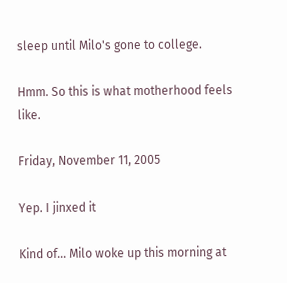sleep until Milo's gone to college.

Hmm. So this is what motherhood feels like.

Friday, November 11, 2005

Yep. I jinxed it

Kind of... Milo woke up this morning at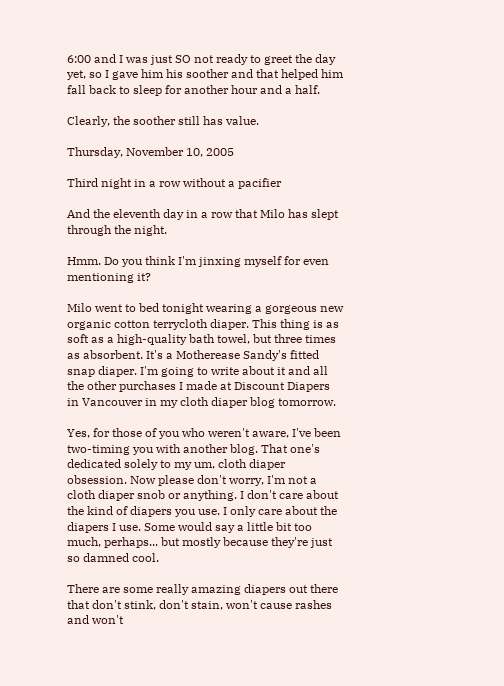6:00 and I was just SO not ready to greet the day yet, so I gave him his soother and that helped him fall back to sleep for another hour and a half.

Clearly, the soother still has value.

Thursday, November 10, 2005

Third night in a row without a pacifier

And the eleventh day in a row that Milo has slept through the night.

Hmm. Do you think I'm jinxing myself for even mentioning it?

Milo went to bed tonight wearing a gorgeous new organic cotton terrycloth diaper. This thing is as soft as a high-quality bath towel, but three times as absorbent. It's a Motherease Sandy's fitted snap diaper. I'm going to write about it and all the other purchases I made at Discount Diapers in Vancouver in my cloth diaper blog tomorrow.

Yes, for those of you who weren't aware, I've been two-timing you with another blog. That one's dedicated solely to my um, cloth diaper obsession. Now please don't worry, I'm not a cloth diaper snob or anything. I don't care about the kind of diapers you use. I only care about the diapers I use. Some would say a little bit too much, perhaps... but mostly because they're just so damned cool.

There are some really amazing diapers out there that don't stink, don't stain, won't cause rashes and won't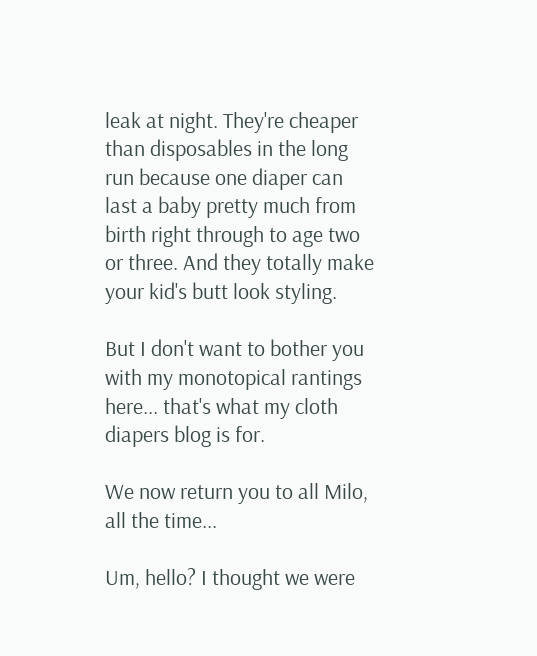leak at night. They're cheaper than disposables in the long run because one diaper can last a baby pretty much from birth right through to age two or three. And they totally make your kid's butt look styling.

But I don't want to bother you with my monotopical rantings here... that's what my cloth diapers blog is for.

We now return you to all Milo, all the time...

Um, hello? I thought we were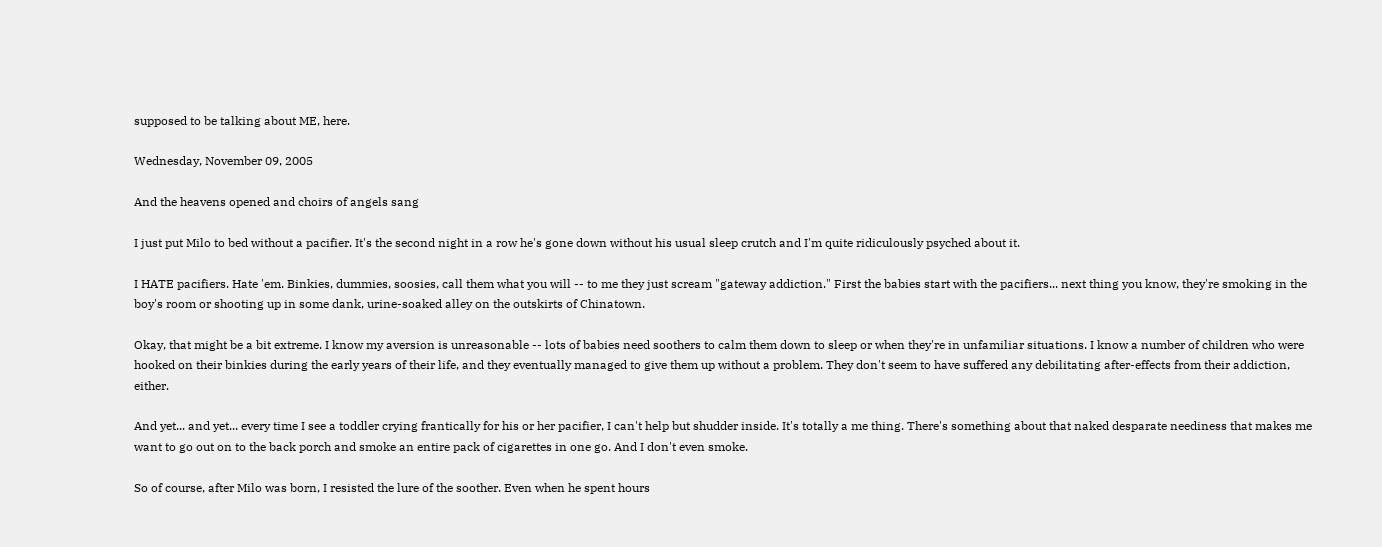supposed to be talking about ME, here.

Wednesday, November 09, 2005

And the heavens opened and choirs of angels sang

I just put Milo to bed without a pacifier. It's the second night in a row he's gone down without his usual sleep crutch and I'm quite ridiculously psyched about it.

I HATE pacifiers. Hate 'em. Binkies, dummies, soosies, call them what you will -- to me they just scream "gateway addiction." First the babies start with the pacifiers... next thing you know, they're smoking in the boy's room or shooting up in some dank, urine-soaked alley on the outskirts of Chinatown.

Okay, that might be a bit extreme. I know my aversion is unreasonable -- lots of babies need soothers to calm them down to sleep or when they're in unfamiliar situations. I know a number of children who were hooked on their binkies during the early years of their life, and they eventually managed to give them up without a problem. They don't seem to have suffered any debilitating after-effects from their addiction, either.

And yet... and yet... every time I see a toddler crying frantically for his or her pacifier, I can't help but shudder inside. It's totally a me thing. There's something about that naked desparate neediness that makes me want to go out on to the back porch and smoke an entire pack of cigarettes in one go. And I don't even smoke.

So of course, after Milo was born, I resisted the lure of the soother. Even when he spent hours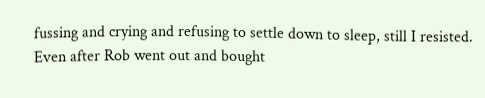fussing and crying and refusing to settle down to sleep, still I resisted. Even after Rob went out and bought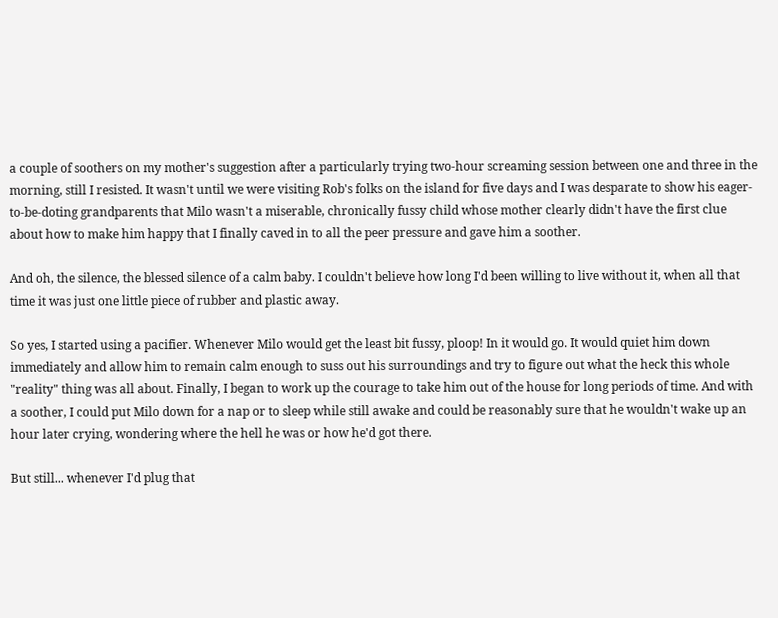a couple of soothers on my mother's suggestion after a particularly trying two-hour screaming session between one and three in the morning, still I resisted. It wasn't until we were visiting Rob's folks on the island for five days and I was desparate to show his eager-to-be-doting grandparents that Milo wasn't a miserable, chronically fussy child whose mother clearly didn't have the first clue about how to make him happy that I finally caved in to all the peer pressure and gave him a soother.

And oh, the silence, the blessed silence of a calm baby. I couldn't believe how long I'd been willing to live without it, when all that time it was just one little piece of rubber and plastic away.

So yes, I started using a pacifier. Whenever Milo would get the least bit fussy, ploop! In it would go. It would quiet him down immediately and allow him to remain calm enough to suss out his surroundings and try to figure out what the heck this whole "reality" thing was all about. Finally, I began to work up the courage to take him out of the house for long periods of time. And with a soother, I could put Milo down for a nap or to sleep while still awake and could be reasonably sure that he wouldn't wake up an hour later crying, wondering where the hell he was or how he'd got there.

But still... whenever I'd plug that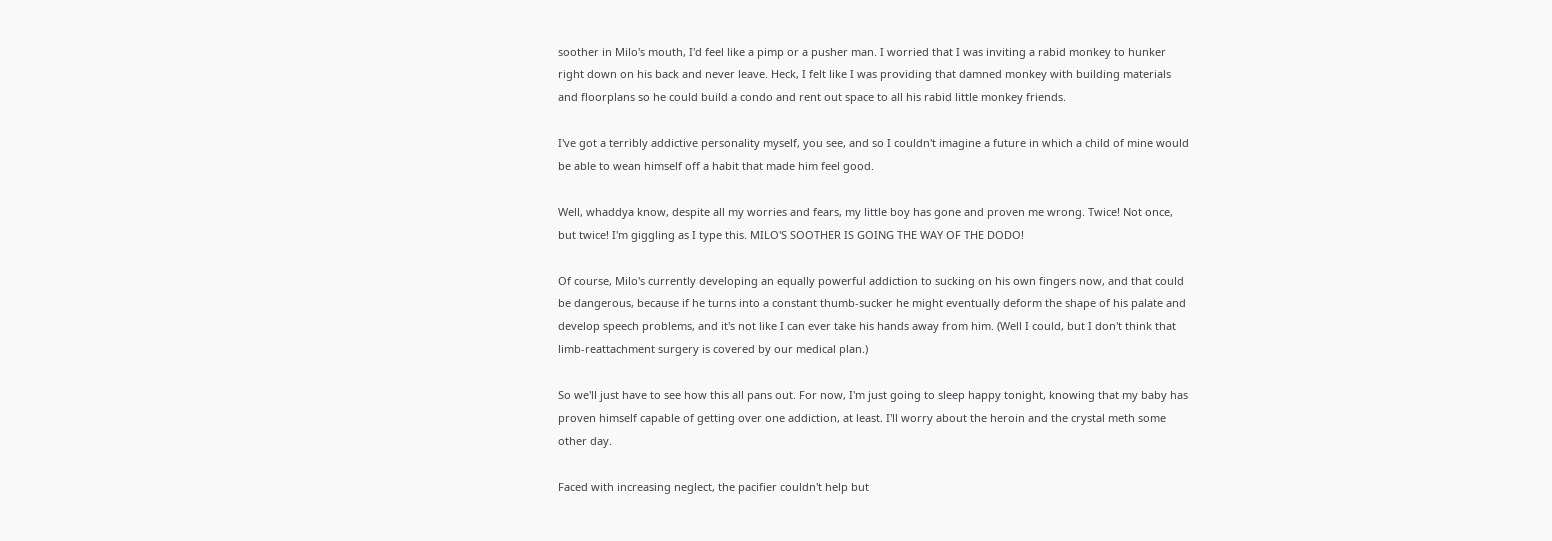soother in Milo's mouth, I'd feel like a pimp or a pusher man. I worried that I was inviting a rabid monkey to hunker right down on his back and never leave. Heck, I felt like I was providing that damned monkey with building materials and floorplans so he could build a condo and rent out space to all his rabid little monkey friends.

I've got a terribly addictive personality myself, you see, and so I couldn't imagine a future in which a child of mine would be able to wean himself off a habit that made him feel good.

Well, whaddya know, despite all my worries and fears, my little boy has gone and proven me wrong. Twice! Not once, but twice! I'm giggling as I type this. MILO'S SOOTHER IS GOING THE WAY OF THE DODO!

Of course, Milo's currently developing an equally powerful addiction to sucking on his own fingers now, and that could be dangerous, because if he turns into a constant thumb-sucker he might eventually deform the shape of his palate and develop speech problems, and it's not like I can ever take his hands away from him. (Well I could, but I don't think that limb-reattachment surgery is covered by our medical plan.)

So we'll just have to see how this all pans out. For now, I'm just going to sleep happy tonight, knowing that my baby has proven himself capable of getting over one addiction, at least. I'll worry about the heroin and the crystal meth some other day.

Faced with increasing neglect, the pacifier couldn't help but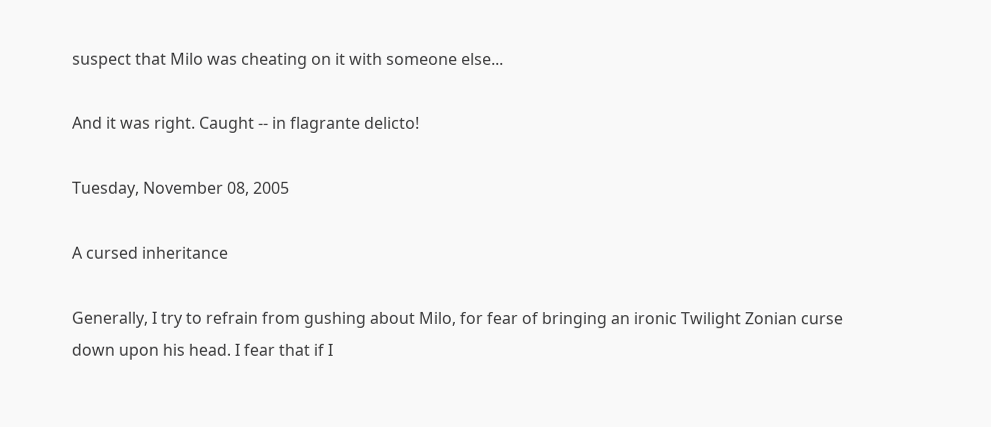suspect that Milo was cheating on it with someone else...

And it was right. Caught -- in flagrante delicto!

Tuesday, November 08, 2005

A cursed inheritance

Generally, I try to refrain from gushing about Milo, for fear of bringing an ironic Twilight Zonian curse down upon his head. I fear that if I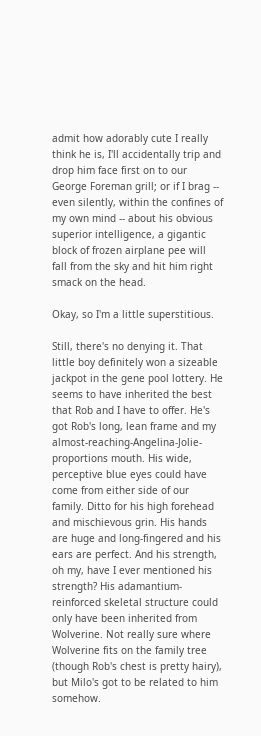admit how adorably cute I really think he is, I'll accidentally trip and drop him face first on to our George Foreman grill; or if I brag -- even silently, within the confines of my own mind -- about his obvious superior intelligence, a gigantic block of frozen airplane pee will fall from the sky and hit him right smack on the head.

Okay, so I'm a little superstitious.

Still, there's no denying it. That little boy definitely won a sizeable jackpot in the gene pool lottery. He seems to have inherited the best that Rob and I have to offer. He's got Rob's long, lean frame and my almost-reaching-Angelina-Jolie-proportions mouth. His wide, perceptive blue eyes could have come from either side of our family. Ditto for his high forehead and mischievous grin. His hands are huge and long-fingered and his ears are perfect. And his strength, oh my, have I ever mentioned his strength? His adamantium-reinforced skeletal structure could only have been inherited from Wolverine. Not really sure where Wolverine fits on the family tree (though Rob's chest is pretty hairy), but Milo's got to be related to him somehow.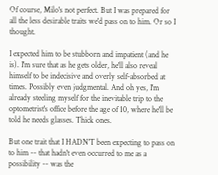Of course, Milo's not perfect. But I was prepared for all the less desirable traits we'd pass on to him. Or so I thought.

I expected him to be stubborn and impatient (and he is). I'm sure that as he gets older, he'll also reveal himself to be indecisive and overly self-absorbed at times. Possibly even judgmental. And oh yes, I'm already steeling myself for the inevitable trip to the optometrist's office before the age of 10, where he'll be told he needs glasses. Thick ones.

But one trait that I HADN'T been expecting to pass on to him -- that hadn't even occurred to me as a possibility -- was the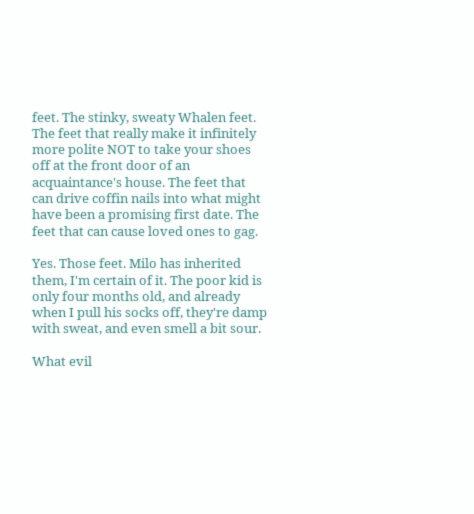feet. The stinky, sweaty Whalen feet. The feet that really make it infinitely more polite NOT to take your shoes off at the front door of an acquaintance's house. The feet that can drive coffin nails into what might have been a promising first date. The feet that can cause loved ones to gag.

Yes. Those feet. Milo has inherited them, I'm certain of it. The poor kid is only four months old, and already when I pull his socks off, they're damp with sweat, and even smell a bit sour.

What evil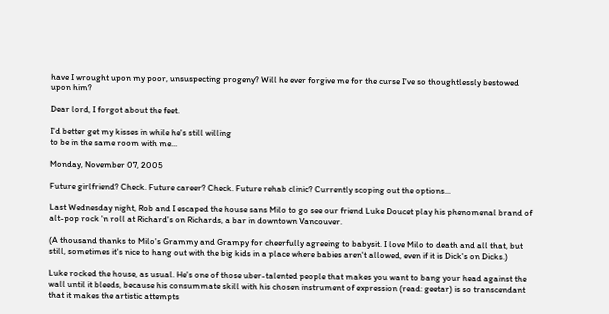have I wrought upon my poor, unsuspecting progeny? Will he ever forgive me for the curse I've so thoughtlessly bestowed upon him?

Dear lord, I forgot about the feet.

I'd better get my kisses in while he's still willing
to be in the same room with me...

Monday, November 07, 2005

Future girlfriend? Check. Future career? Check. Future rehab clinic? Currently scoping out the options...

Last Wednesday night, Rob and I escaped the house sans Milo to go see our friend Luke Doucet play his phenomenal brand of alt-pop rock 'n roll at Richard's on Richards, a bar in downtown Vancouver.

(A thousand thanks to Milo's Grammy and Grampy for cheerfully agreeing to babysit. I love Milo to death and all that, but still, sometimes it's nice to hang out with the big kids in a place where babies aren't allowed, even if it is Dick's on Dicks.)

Luke rocked the house, as usual. He's one of those uber-talented people that makes you want to bang your head against the wall until it bleeds, because his consummate skill with his chosen instrument of expression (read: geetar) is so transcendant that it makes the artistic attempts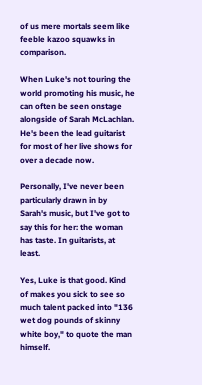of us mere mortals seem like feeble kazoo squawks in comparison.

When Luke's not touring the world promoting his music, he can often be seen onstage alongside of Sarah McLachlan. He's been the lead guitarist for most of her live shows for over a decade now.

Personally, I've never been particularly drawn in by Sarah's music, but I've got to say this for her: the woman has taste. In guitarists, at least.

Yes, Luke is that good. Kind of makes you sick to see so much talent packed into "136 wet dog pounds of skinny white boy," to quote the man himself.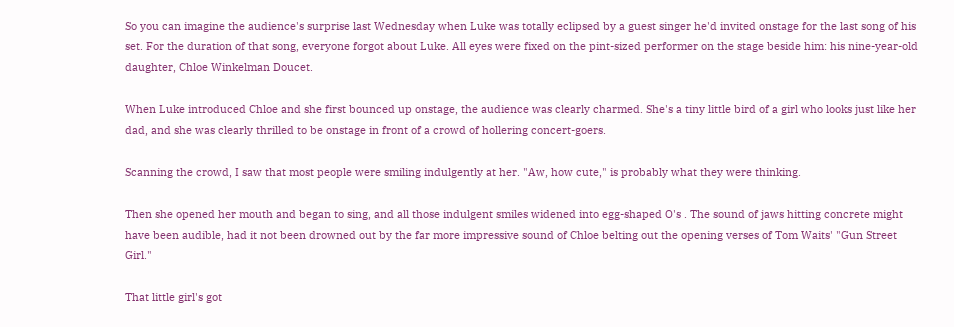So you can imagine the audience's surprise last Wednesday when Luke was totally eclipsed by a guest singer he'd invited onstage for the last song of his set. For the duration of that song, everyone forgot about Luke. All eyes were fixed on the pint-sized performer on the stage beside him: his nine-year-old daughter, Chloe Winkelman Doucet.

When Luke introduced Chloe and she first bounced up onstage, the audience was clearly charmed. She's a tiny little bird of a girl who looks just like her dad, and she was clearly thrilled to be onstage in front of a crowd of hollering concert-goers.

Scanning the crowd, I saw that most people were smiling indulgently at her. "Aw, how cute," is probably what they were thinking.

Then she opened her mouth and began to sing, and all those indulgent smiles widened into egg-shaped O's . The sound of jaws hitting concrete might have been audible, had it not been drowned out by the far more impressive sound of Chloe belting out the opening verses of Tom Waits' "Gun Street Girl."

That little girl's got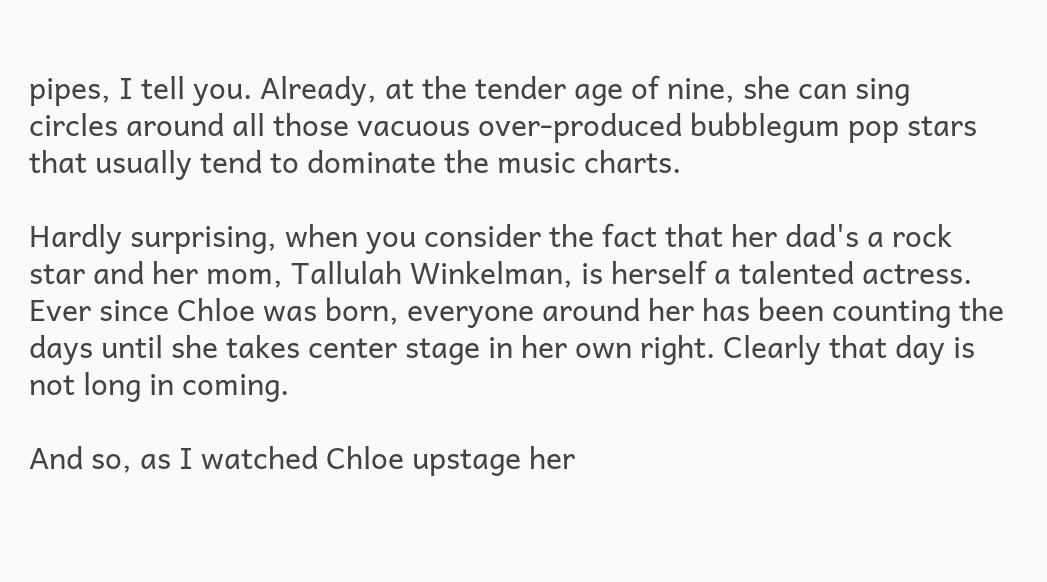pipes, I tell you. Already, at the tender age of nine, she can sing circles around all those vacuous over-produced bubblegum pop stars that usually tend to dominate the music charts.

Hardly surprising, when you consider the fact that her dad's a rock star and her mom, Tallulah Winkelman, is herself a talented actress. Ever since Chloe was born, everyone around her has been counting the days until she takes center stage in her own right. Clearly that day is not long in coming.

And so, as I watched Chloe upstage her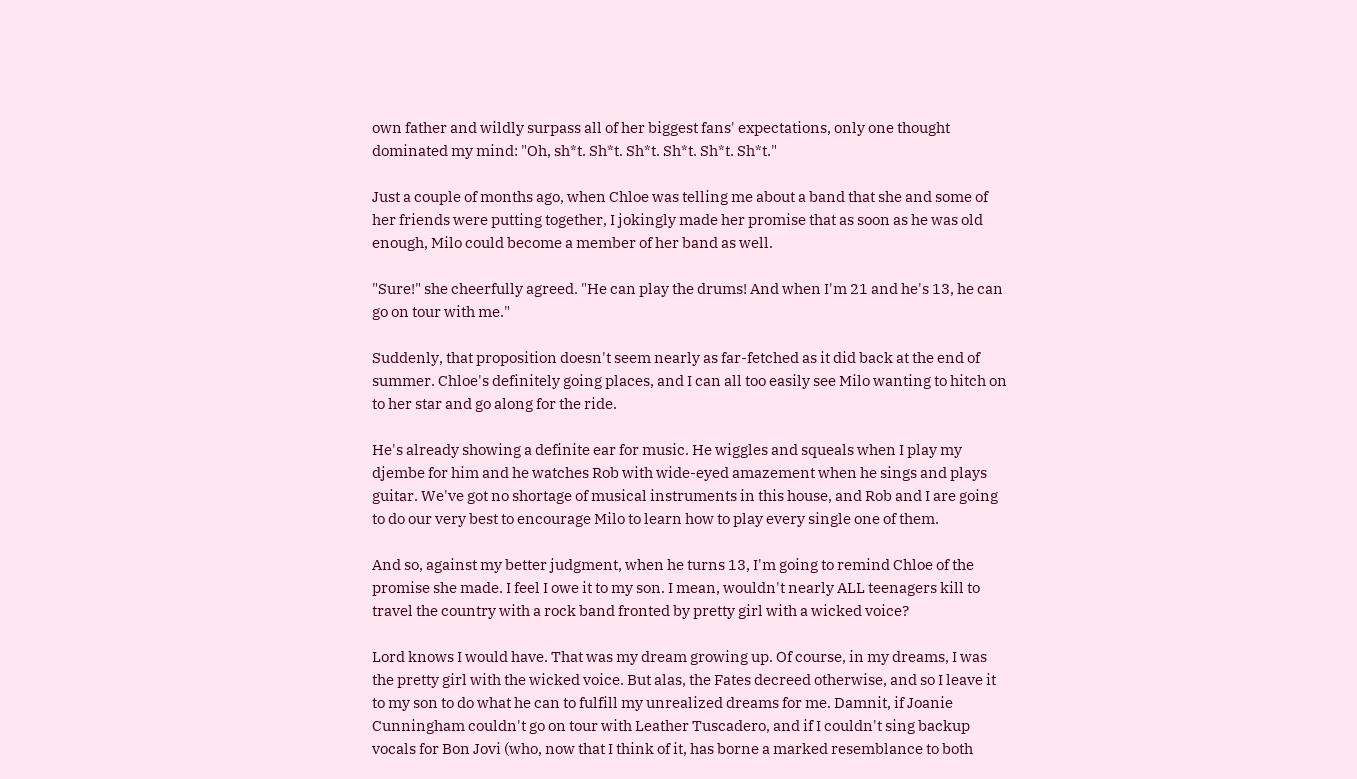own father and wildly surpass all of her biggest fans' expectations, only one thought dominated my mind: "Oh, sh*t. Sh*t. Sh*t. Sh*t. Sh*t. Sh*t."

Just a couple of months ago, when Chloe was telling me about a band that she and some of her friends were putting together, I jokingly made her promise that as soon as he was old enough, Milo could become a member of her band as well.

"Sure!" she cheerfully agreed. "He can play the drums! And when I'm 21 and he's 13, he can go on tour with me."

Suddenly, that proposition doesn't seem nearly as far-fetched as it did back at the end of summer. Chloe's definitely going places, and I can all too easily see Milo wanting to hitch on to her star and go along for the ride.

He's already showing a definite ear for music. He wiggles and squeals when I play my djembe for him and he watches Rob with wide-eyed amazement when he sings and plays guitar. We've got no shortage of musical instruments in this house, and Rob and I are going to do our very best to encourage Milo to learn how to play every single one of them.

And so, against my better judgment, when he turns 13, I'm going to remind Chloe of the promise she made. I feel I owe it to my son. I mean, wouldn't nearly ALL teenagers kill to travel the country with a rock band fronted by pretty girl with a wicked voice?

Lord knows I would have. That was my dream growing up. Of course, in my dreams, I was the pretty girl with the wicked voice. But alas, the Fates decreed otherwise, and so I leave it to my son to do what he can to fulfill my unrealized dreams for me. Damnit, if Joanie Cunningham couldn't go on tour with Leather Tuscadero, and if I couldn't sing backup vocals for Bon Jovi (who, now that I think of it, has borne a marked resemblance to both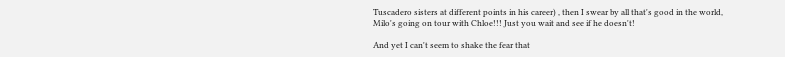Tuscadero sisters at different points in his career) , then I swear by all that's good in the world, Milo's going on tour with Chloe!!! Just you wait and see if he doesn't!

And yet I can't seem to shake the fear that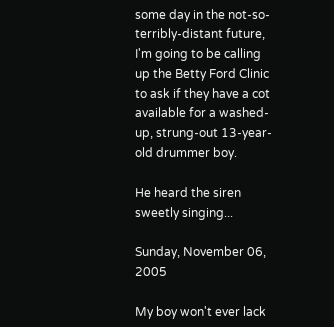some day in the not-so-terribly-distant future, I'm going to be calling up the Betty Ford Clinic to ask if they have a cot available for a washed-up, strung-out 13-year-old drummer boy.

He heard the siren sweetly singing...

Sunday, November 06, 2005

My boy won't ever lack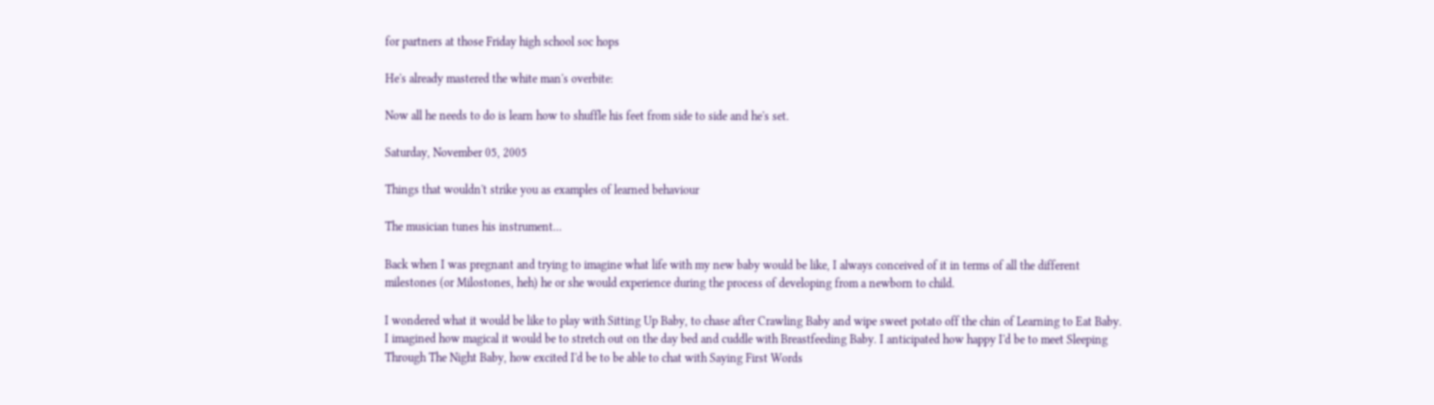for partners at those Friday high school soc hops

He's already mastered the white man's overbite:

Now all he needs to do is learn how to shuffle his feet from side to side and he's set.

Saturday, November 05, 2005

Things that wouldn't strike you as examples of learned behaviour

The musician tunes his instrument...

Back when I was pregnant and trying to imagine what life with my new baby would be like, I always conceived of it in terms of all the different milestones (or Milostones, heh) he or she would experience during the process of developing from a newborn to child.

I wondered what it would be like to play with Sitting Up Baby, to chase after Crawling Baby and wipe sweet potato off the chin of Learning to Eat Baby. I imagined how magical it would be to stretch out on the day bed and cuddle with Breastfeeding Baby. I anticipated how happy I'd be to meet Sleeping Through The Night Baby, how excited I'd be to be able to chat with Saying First Words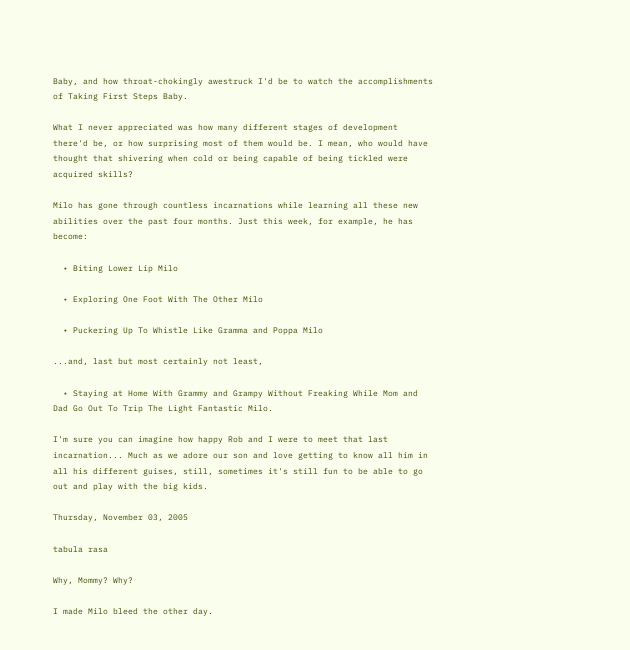Baby, and how throat-chokingly awestruck I'd be to watch the accomplishments of Taking First Steps Baby.

What I never appreciated was how many different stages of development there'd be, or how surprising most of them would be. I mean, who would have thought that shivering when cold or being capable of being tickled were acquired skills?

Milo has gone through countless incarnations while learning all these new abilities over the past four months. Just this week, for example, he has become:

  • Biting Lower Lip Milo

  • Exploring One Foot With The Other Milo

  • Puckering Up To Whistle Like Gramma and Poppa Milo

...and, last but most certainly not least,

  • Staying at Home With Grammy and Grampy Without Freaking While Mom and Dad Go Out To Trip The Light Fantastic Milo.

I'm sure you can imagine how happy Rob and I were to meet that last incarnation... Much as we adore our son and love getting to know all him in all his different guises, still, sometimes it's still fun to be able to go out and play with the big kids.

Thursday, November 03, 2005

tabula rasa

Why, Mommy? Why?

I made Milo bleed the other day.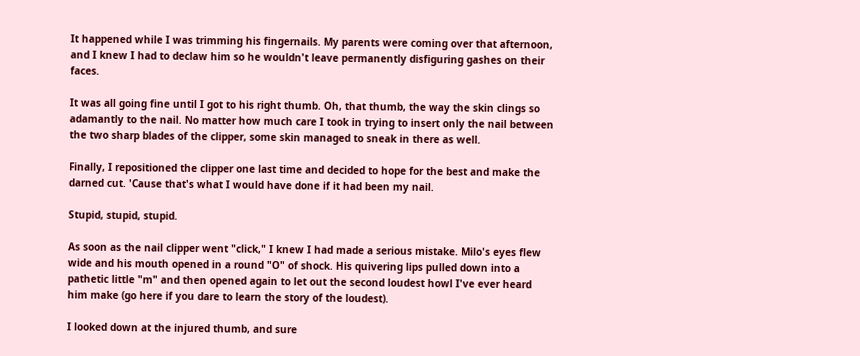It happened while I was trimming his fingernails. My parents were coming over that afternoon, and I knew I had to declaw him so he wouldn't leave permanently disfiguring gashes on their faces.

It was all going fine until I got to his right thumb. Oh, that thumb, the way the skin clings so adamantly to the nail. No matter how much care I took in trying to insert only the nail between the two sharp blades of the clipper, some skin managed to sneak in there as well.

Finally, I repositioned the clipper one last time and decided to hope for the best and make the darned cut. 'Cause that's what I would have done if it had been my nail.

Stupid, stupid, stupid.

As soon as the nail clipper went "click," I knew I had made a serious mistake. Milo's eyes flew wide and his mouth opened in a round "O" of shock. His quivering lips pulled down into a pathetic little "m" and then opened again to let out the second loudest howl I've ever heard him make (go here if you dare to learn the story of the loudest).

I looked down at the injured thumb, and sure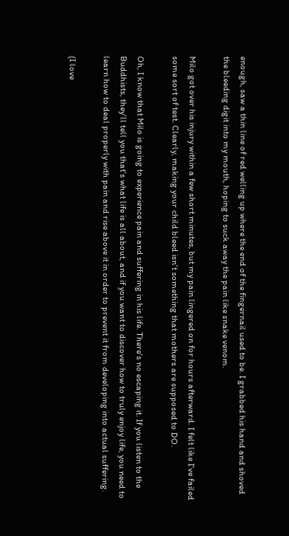enough, saw a thin line of red welling up where the end of the fingernail used to be. I grabbed his hand and shoved the bleeding digit into my mouth, hoping to suck away the pain like snake venom.

Milo got over his injury within a few short minutes, but my pain lingered on for hours afterward. I felt like I've failed some sort of test. Clearly, making your child bleed isn't something that mothers are supposed to DO.

Oh, I know that Milo is going to experience pain and suffering in his life. There's no escaping it. If you listen to the Buddhists, they'll tell you that's what life is all about, and if you want to discover how to truly enjoy life, you need to learn how to deal properly with pain and rise above it in order to prevent it from developing into actual suffering.

(I love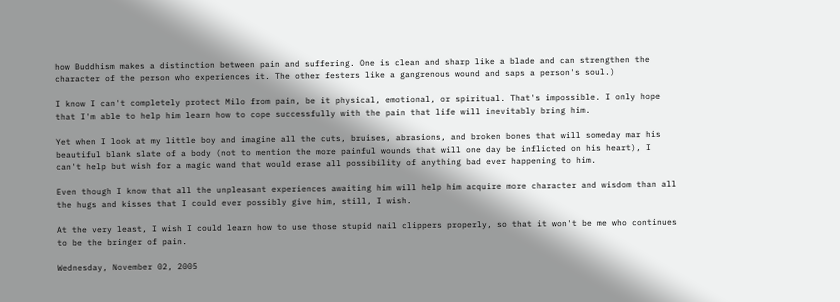how Buddhism makes a distinction between pain and suffering. One is clean and sharp like a blade and can strengthen the character of the person who experiences it. The other festers like a gangrenous wound and saps a person's soul.)

I know I can't completely protect Milo from pain, be it physical, emotional, or spiritual. That's impossible. I only hope that I'm able to help him learn how to cope successfully with the pain that life will inevitably bring him.

Yet when I look at my little boy and imagine all the cuts, bruises, abrasions, and broken bones that will someday mar his beautiful blank slate of a body (not to mention the more painful wounds that will one day be inflicted on his heart), I can't help but wish for a magic wand that would erase all possibility of anything bad ever happening to him.

Even though I know that all the unpleasant experiences awaiting him will help him acquire more character and wisdom than all the hugs and kisses that I could ever possibly give him, still, I wish.

At the very least, I wish I could learn how to use those stupid nail clippers properly, so that it won't be me who continues to be the bringer of pain.

Wednesday, November 02, 2005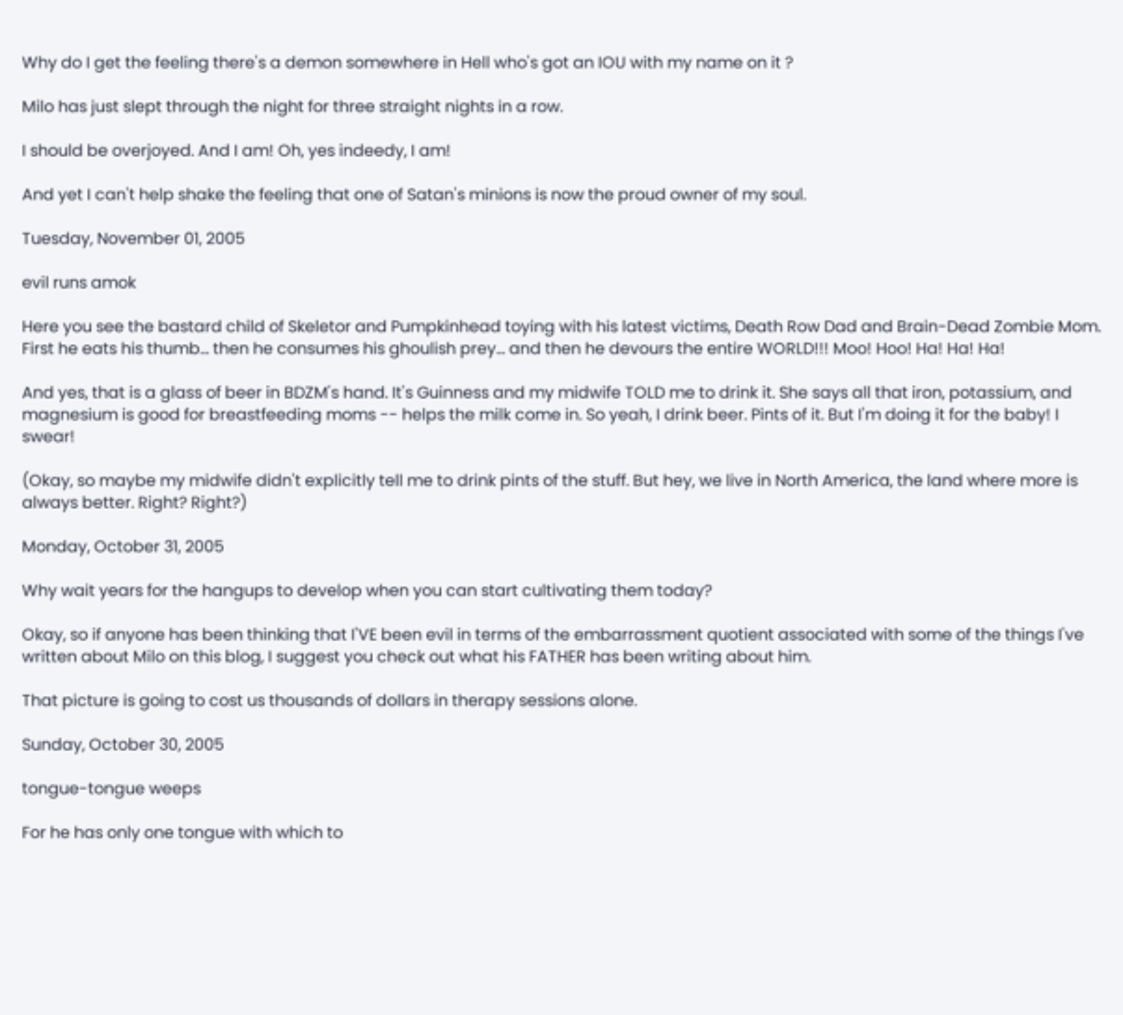Why do I get the feeling there's a demon somewhere in Hell who's got an IOU with my name on it ?

Milo has just slept through the night for three straight nights in a row.

I should be overjoyed. And I am! Oh, yes indeedy, I am!

And yet I can't help shake the feeling that one of Satan's minions is now the proud owner of my soul.

Tuesday, November 01, 2005

evil runs amok

Here you see the bastard child of Skeletor and Pumpkinhead toying with his latest victims, Death Row Dad and Brain-Dead Zombie Mom. First he eats his thumb... then he consumes his ghoulish prey... and then he devours the entire WORLD!!! Moo! Hoo! Ha! Ha! Ha!

And yes, that is a glass of beer in BDZM's hand. It's Guinness and my midwife TOLD me to drink it. She says all that iron, potassium, and magnesium is good for breastfeeding moms -- helps the milk come in. So yeah, I drink beer. Pints of it. But I'm doing it for the baby! I swear!

(Okay, so maybe my midwife didn't explicitly tell me to drink pints of the stuff. But hey, we live in North America, the land where more is always better. Right? Right?)

Monday, October 31, 2005

Why wait years for the hangups to develop when you can start cultivating them today?

Okay, so if anyone has been thinking that I'VE been evil in terms of the embarrassment quotient associated with some of the things I've written about Milo on this blog, I suggest you check out what his FATHER has been writing about him.

That picture is going to cost us thousands of dollars in therapy sessions alone.

Sunday, October 30, 2005

tongue-tongue weeps

For he has only one tongue with which to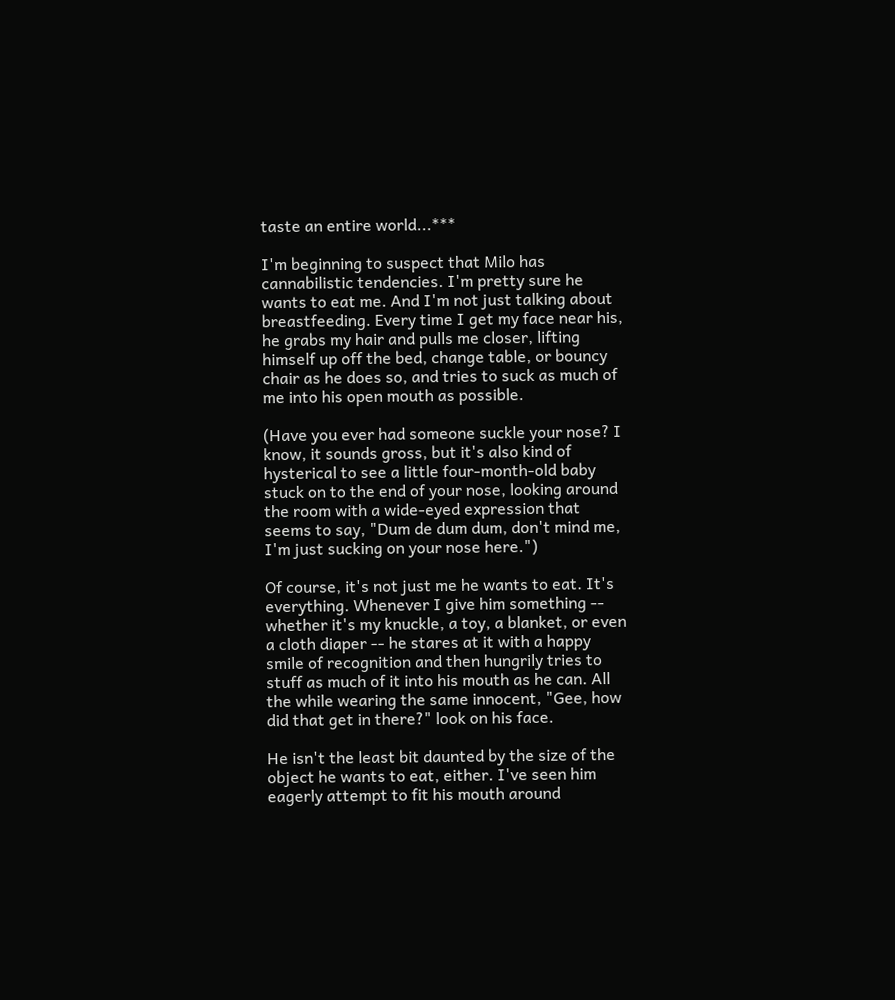taste an entire world...***

I'm beginning to suspect that Milo has cannabilistic tendencies. I'm pretty sure he wants to eat me. And I'm not just talking about breastfeeding. Every time I get my face near his, he grabs my hair and pulls me closer, lifting himself up off the bed, change table, or bouncy chair as he does so, and tries to suck as much of me into his open mouth as possible.

(Have you ever had someone suckle your nose? I know, it sounds gross, but it's also kind of hysterical to see a little four-month-old baby stuck on to the end of your nose, looking around the room with a wide-eyed expression that seems to say, "Dum de dum dum, don't mind me, I'm just sucking on your nose here.")

Of course, it's not just me he wants to eat. It's everything. Whenever I give him something -- whether it's my knuckle, a toy, a blanket, or even a cloth diaper -- he stares at it with a happy smile of recognition and then hungrily tries to stuff as much of it into his mouth as he can. All the while wearing the same innocent, "Gee, how did that get in there?" look on his face.

He isn't the least bit daunted by the size of the object he wants to eat, either. I've seen him eagerly attempt to fit his mouth around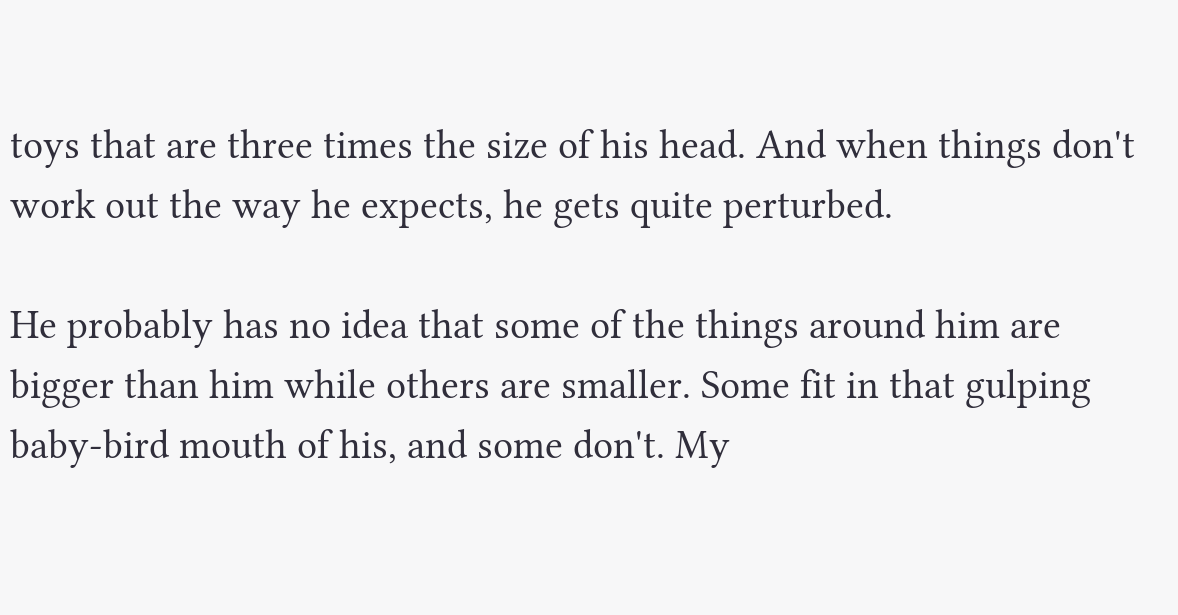toys that are three times the size of his head. And when things don't work out the way he expects, he gets quite perturbed.

He probably has no idea that some of the things around him are bigger than him while others are smaller. Some fit in that gulping baby-bird mouth of his, and some don't. My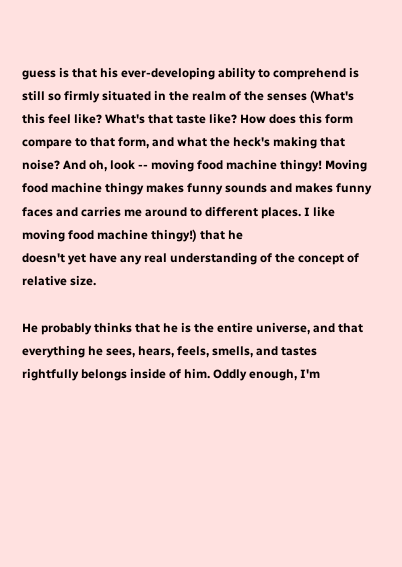guess is that his ever-developing ability to comprehend is still so firmly situated in the realm of the senses (What's this feel like? What's that taste like? How does this form compare to that form, and what the heck's making that noise? And oh, look -- moving food machine thingy! Moving food machine thingy makes funny sounds and makes funny faces and carries me around to different places. I like moving food machine thingy!) that he
doesn't yet have any real understanding of the concept of relative size.

He probably thinks that he is the entire universe, and that everything he sees, hears, feels, smells, and tastes rightfully belongs inside of him. Oddly enough, I'm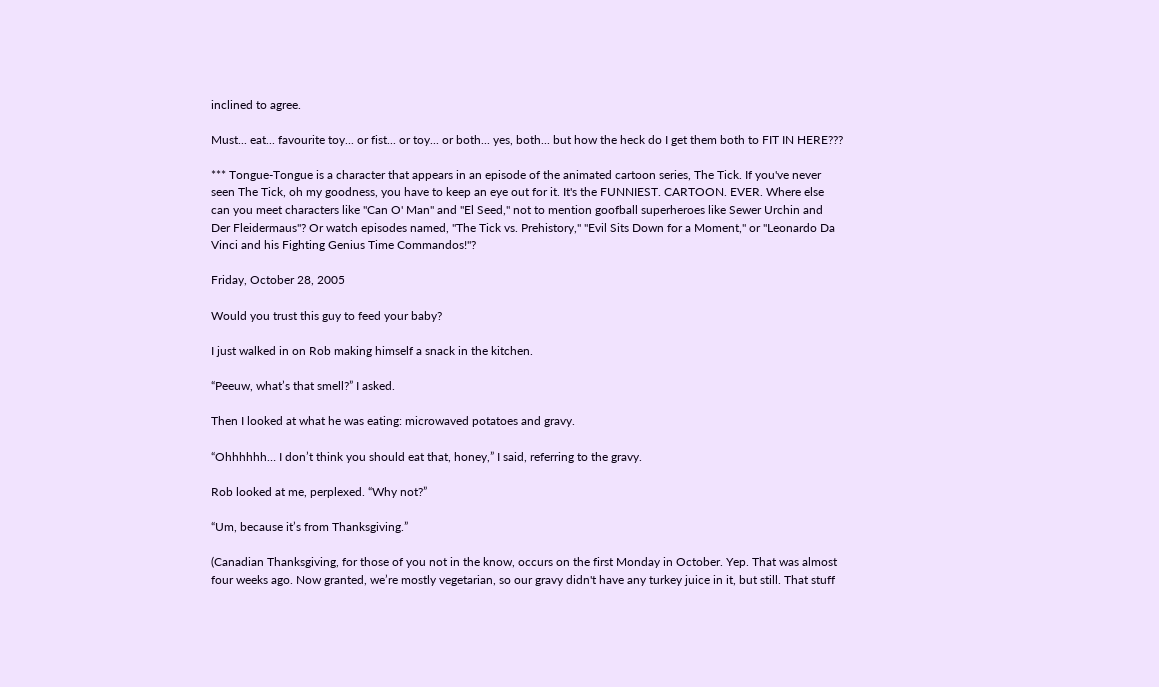inclined to agree.

Must... eat... favourite toy... or fist... or toy... or both... yes, both... but how the heck do I get them both to FIT IN HERE???

*** Tongue-Tongue is a character that appears in an episode of the animated cartoon series, The Tick. If you've never seen The Tick, oh my goodness, you have to keep an eye out for it. It's the FUNNIEST. CARTOON. EVER. Where else can you meet characters like "Can O' Man" and "El Seed," not to mention goofball superheroes like Sewer Urchin and Der Fleidermaus"? Or watch episodes named, "The Tick vs. Prehistory," "Evil Sits Down for a Moment," or "Leonardo Da Vinci and his Fighting Genius Time Commandos!"?

Friday, October 28, 2005

Would you trust this guy to feed your baby?

I just walked in on Rob making himself a snack in the kitchen.

“Peeuw, what’s that smell?” I asked.

Then I looked at what he was eating: microwaved potatoes and gravy.

“Ohhhhhh… I don’t think you should eat that, honey,” I said, referring to the gravy.

Rob looked at me, perplexed. “Why not?”

“Um, because it’s from Thanksgiving.”

(Canadian Thanksgiving, for those of you not in the know, occurs on the first Monday in October. Yep. That was almost four weeks ago. Now granted, we’re mostly vegetarian, so our gravy didn't have any turkey juice in it, but still. That stuff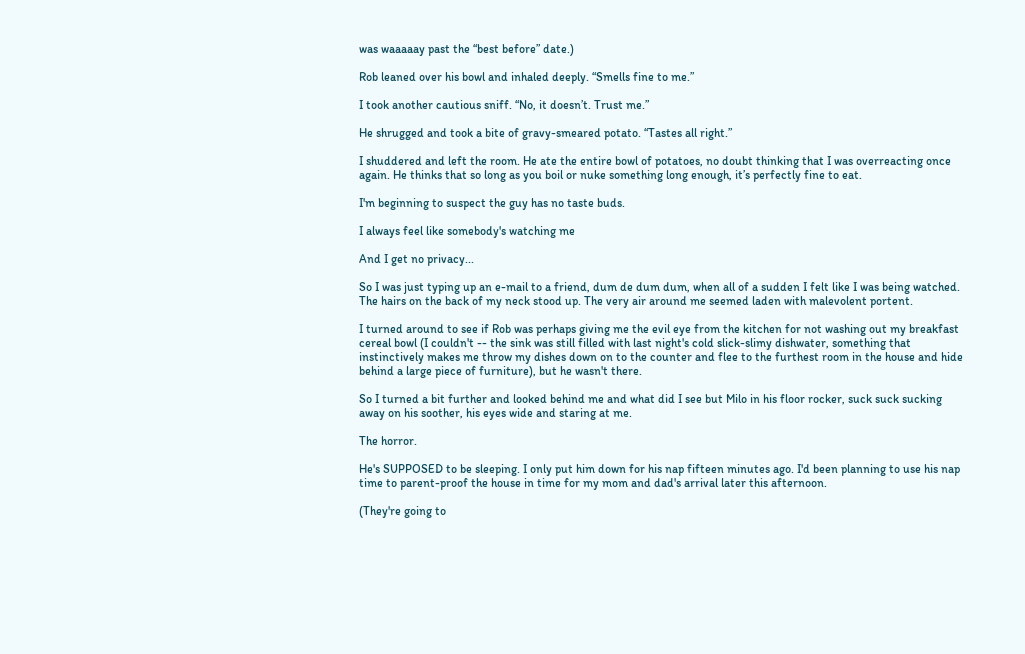was waaaaay past the “best before” date.)

Rob leaned over his bowl and inhaled deeply. “Smells fine to me.”

I took another cautious sniff. “No, it doesn’t. Trust me.”

He shrugged and took a bite of gravy-smeared potato. “Tastes all right.”

I shuddered and left the room. He ate the entire bowl of potatoes, no doubt thinking that I was overreacting once again. He thinks that so long as you boil or nuke something long enough, it’s perfectly fine to eat.

I'm beginning to suspect the guy has no taste buds.

I always feel like somebody's watching me

And I get no privacy...

So I was just typing up an e-mail to a friend, dum de dum dum, when all of a sudden I felt like I was being watched. The hairs on the back of my neck stood up. The very air around me seemed laden with malevolent portent.

I turned around to see if Rob was perhaps giving me the evil eye from the kitchen for not washing out my breakfast cereal bowl (I couldn't -- the sink was still filled with last night's cold slick-slimy dishwater, something that instinctively makes me throw my dishes down on to the counter and flee to the furthest room in the house and hide behind a large piece of furniture), but he wasn't there.

So I turned a bit further and looked behind me and what did I see but Milo in his floor rocker, suck suck sucking away on his soother, his eyes wide and staring at me.

The horror.

He's SUPPOSED to be sleeping. I only put him down for his nap fifteen minutes ago. I'd been planning to use his nap time to parent-proof the house in time for my mom and dad's arrival later this afternoon.

(They're going to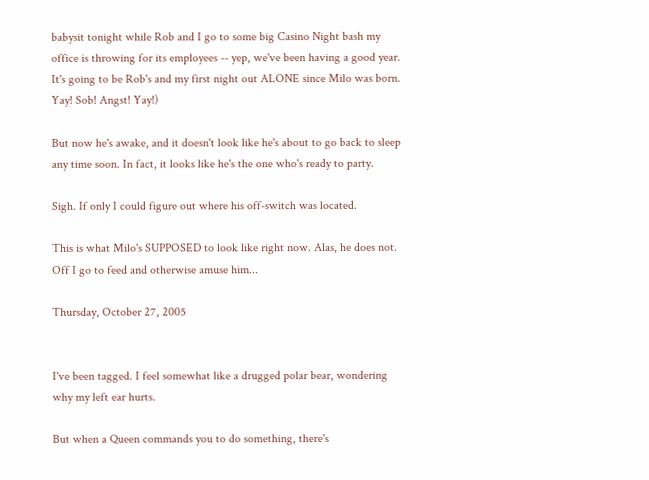babysit tonight while Rob and I go to some big Casino Night bash my office is throwing for its employees -- yep, we've been having a good year. It's going to be Rob's and my first night out ALONE since Milo was born. Yay! Sob! Angst! Yay!)

But now he's awake, and it doesn't look like he's about to go back to sleep any time soon. In fact, it looks like he's the one who's ready to party.

Sigh. If only I could figure out where his off-switch was located.

This is what Milo's SUPPOSED to look like right now. Alas, he does not. Off I go to feed and otherwise amuse him...

Thursday, October 27, 2005


I've been tagged. I feel somewhat like a drugged polar bear, wondering why my left ear hurts.

But when a Queen commands you to do something, there's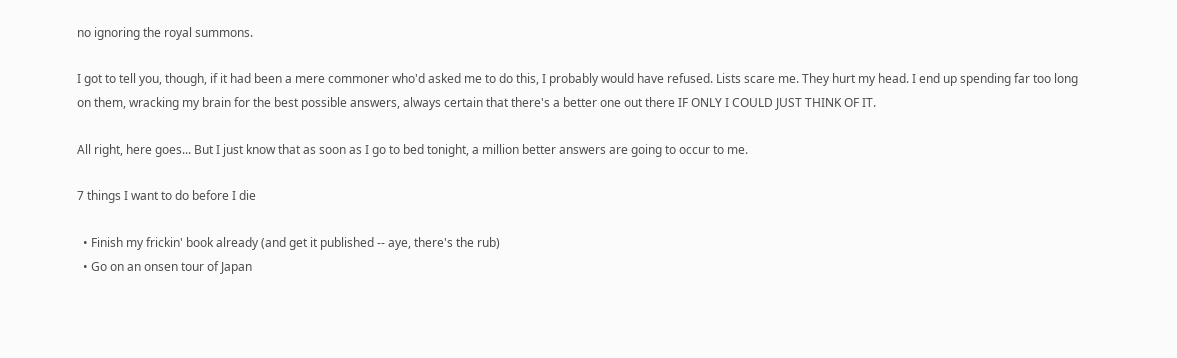no ignoring the royal summons.

I got to tell you, though, if it had been a mere commoner who'd asked me to do this, I probably would have refused. Lists scare me. They hurt my head. I end up spending far too long on them, wracking my brain for the best possible answers, always certain that there's a better one out there IF ONLY I COULD JUST THINK OF IT.

All right, here goes... But I just know that as soon as I go to bed tonight, a million better answers are going to occur to me.

7 things I want to do before I die

  • Finish my frickin' book already (and get it published -- aye, there's the rub)
  • Go on an onsen tour of Japan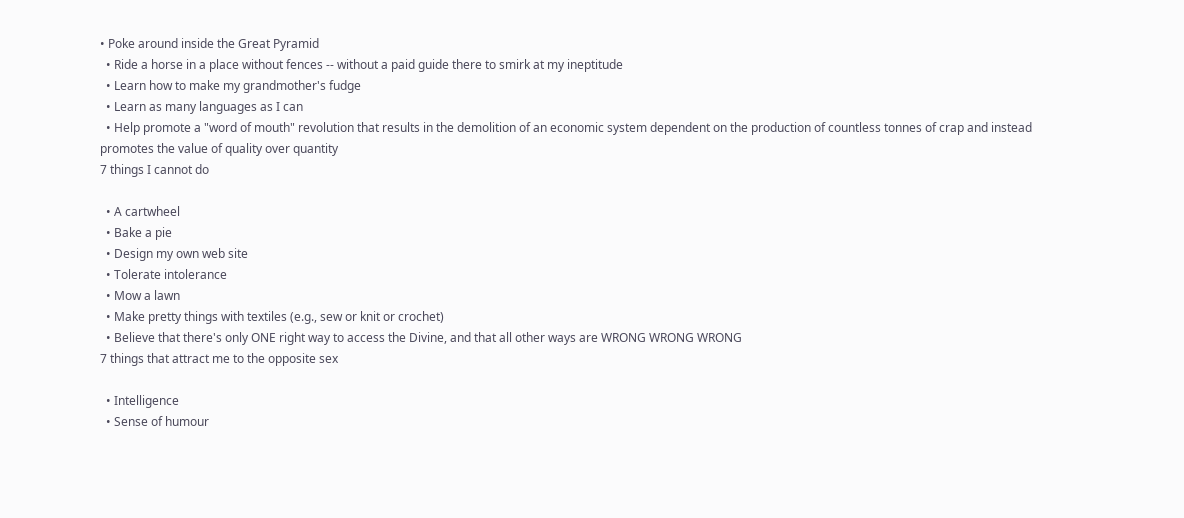• Poke around inside the Great Pyramid
  • Ride a horse in a place without fences -- without a paid guide there to smirk at my ineptitude
  • Learn how to make my grandmother's fudge
  • Learn as many languages as I can
  • Help promote a "word of mouth" revolution that results in the demolition of an economic system dependent on the production of countless tonnes of crap and instead promotes the value of quality over quantity
7 things I cannot do

  • A cartwheel
  • Bake a pie
  • Design my own web site
  • Tolerate intolerance
  • Mow a lawn
  • Make pretty things with textiles (e.g., sew or knit or crochet)
  • Believe that there's only ONE right way to access the Divine, and that all other ways are WRONG WRONG WRONG
7 things that attract me to the opposite sex

  • Intelligence
  • Sense of humour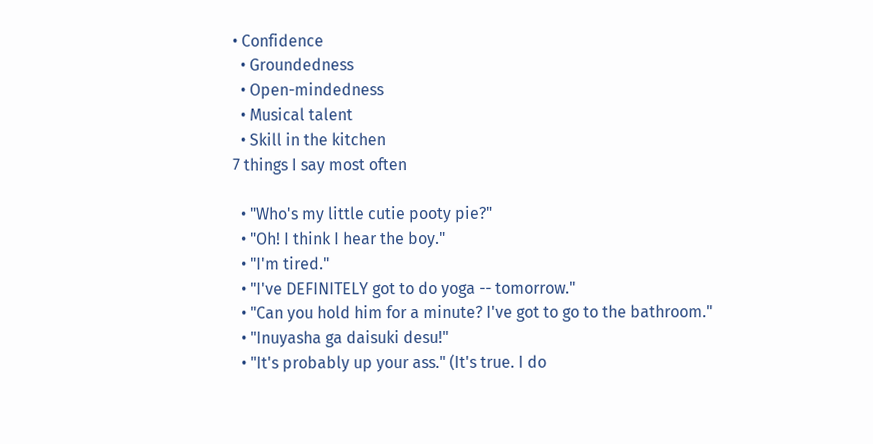• Confidence
  • Groundedness
  • Open-mindedness
  • Musical talent
  • Skill in the kitchen
7 things I say most often

  • "Who's my little cutie pooty pie?"
  • "Oh! I think I hear the boy."
  • "I'm tired."
  • "I've DEFINITELY got to do yoga -- tomorrow."
  • "Can you hold him for a minute? I've got to go to the bathroom."
  • "Inuyasha ga daisuki desu!"
  • "It's probably up your ass." (It's true. I do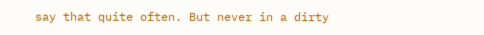say that quite often. But never in a dirty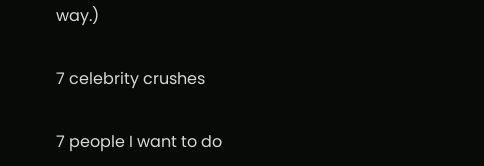way.)

7 celebrity crushes

7 people I want to do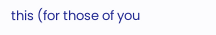this (for those of you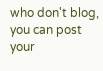who don't blog, you can post your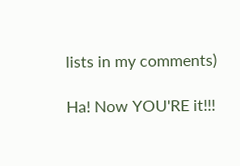lists in my comments)

Ha! Now YOU'RE it!!!